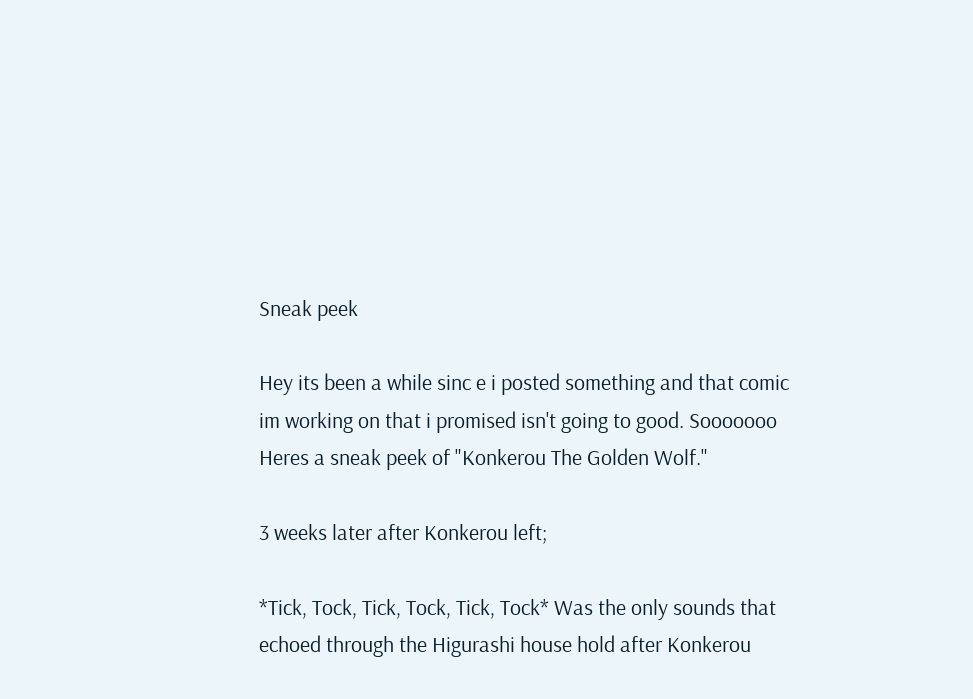Sneak peek

Hey its been a while sinc e i posted something and that comic im working on that i promised isn't going to good. Sooooooo Heres a sneak peek of "Konkerou The Golden Wolf."

3 weeks later after Konkerou left;

*Tick, Tock, Tick, Tock, Tick, Tock* Was the only sounds that echoed through the Higurashi house hold after Konkerou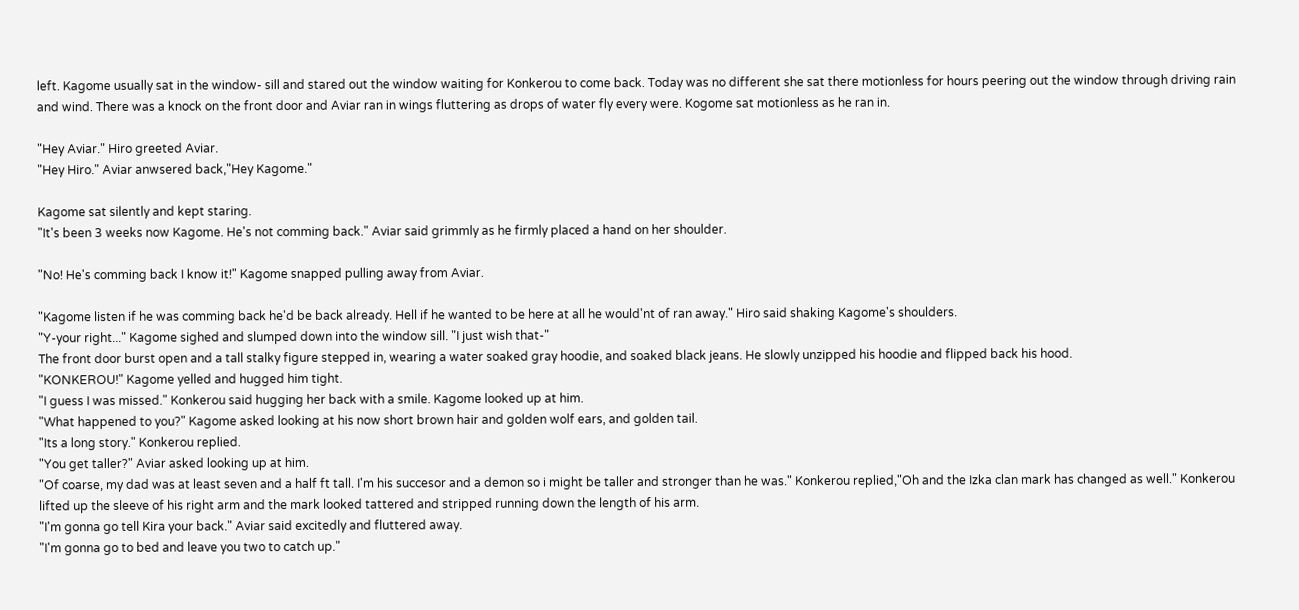left. Kagome usually sat in the window- sill and stared out the window waiting for Konkerou to come back. Today was no different she sat there motionless for hours peering out the window through driving rain and wind. There was a knock on the front door and Aviar ran in wings fluttering as drops of water fly every were. Kogome sat motionless as he ran in.

"Hey Aviar." Hiro greeted Aviar.
"Hey Hiro." Aviar anwsered back,"Hey Kagome."

Kagome sat silently and kept staring.
"It's been 3 weeks now Kagome. He's not comming back." Aviar said grimmly as he firmly placed a hand on her shoulder.

"No! He's comming back I know it!" Kagome snapped pulling away from Aviar.

"Kagome listen if he was comming back he'd be back already. Hell if he wanted to be here at all he would'nt of ran away." Hiro said shaking Kagome's shoulders.
"Y-your right..." Kagome sighed and slumped down into the window sill. "I just wish that-"
The front door burst open and a tall stalky figure stepped in, wearing a water soaked gray hoodie, and soaked black jeans. He slowly unzipped his hoodie and flipped back his hood.
"KONKEROU!" Kagome yelled and hugged him tight.
"I guess I was missed." Konkerou said hugging her back with a smile. Kagome looked up at him.
"What happened to you?" Kagome asked looking at his now short brown hair and golden wolf ears, and golden tail.
"Its a long story." Konkerou replied.
"You get taller?" Aviar asked looking up at him.
"Of coarse, my dad was at least seven and a half ft tall. I'm his succesor and a demon so i might be taller and stronger than he was." Konkerou replied,"Oh and the Izka clan mark has changed as well." Konkerou lifted up the sleeve of his right arm and the mark looked tattered and stripped running down the length of his arm.
"I'm gonna go tell Kira your back." Aviar said excitedly and fluttered away.
"I'm gonna go to bed and leave you two to catch up."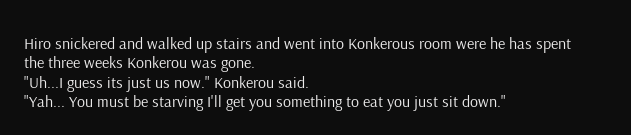Hiro snickered and walked up stairs and went into Konkerous room were he has spent the three weeks Konkerou was gone.
"Uh...I guess its just us now." Konkerou said.
"Yah... You must be starving I'll get you something to eat you just sit down."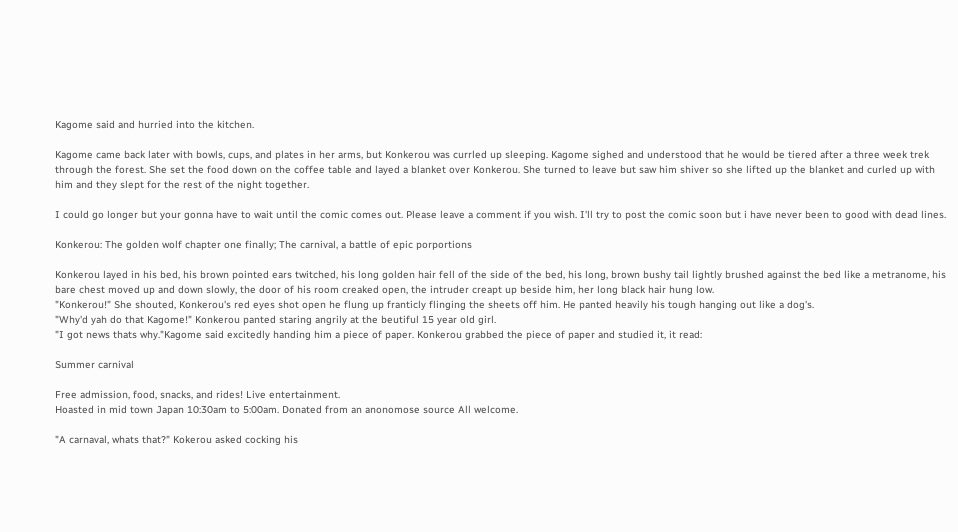Kagome said and hurried into the kitchen.

Kagome came back later with bowls, cups, and plates in her arms, but Konkerou was currled up sleeping. Kagome sighed and understood that he would be tiered after a three week trek through the forest. She set the food down on the coffee table and layed a blanket over Konkerou. She turned to leave but saw him shiver so she lifted up the blanket and curled up with him and they slept for the rest of the night together.

I could go longer but your gonna have to wait until the comic comes out. Please leave a comment if you wish. I'll try to post the comic soon but i have never been to good with dead lines.

Konkerou: The golden wolf chapter one finally; The carnival, a battle of epic porportions

Konkerou layed in his bed, his brown pointed ears twitched, his long golden hair fell of the side of the bed, his long, brown bushy tail lightly brushed against the bed like a metranome, his bare chest moved up and down slowly, the door of his room creaked open, the intruder creapt up beside him, her long black hair hung low.
"Konkerou!" She shouted, Konkerou's red eyes shot open he flung up franticly flinging the sheets off him. He panted heavily his tough hanging out like a dog's.
"Why'd yah do that Kagome!" Konkerou panted staring angrily at the beutiful 15 year old girl.
"I got news thats why."Kagome said excitedly handing him a piece of paper. Konkerou grabbed the piece of paper and studied it, it read:

Summer carnival

Free admission, food, snacks, and rides! Live entertainment.
Hoasted in mid town Japan 10:30am to 5:00am. Donated from an anonomose source All welcome.

"A carnaval, whats that?" Kokerou asked cocking his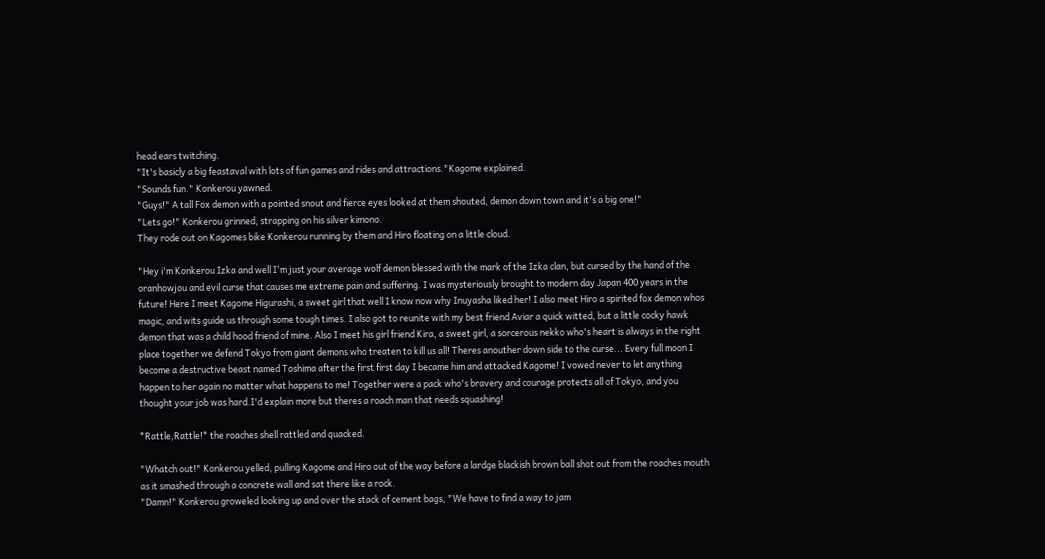head ears twitching.
"It's basicly a big feastaval with lots of fun games and rides and attractions."Kagome explained.
"Sounds fun." Konkerou yawned.
"Guys!" A tall Fox demon with a pointed snout and fierce eyes looked at them shouted, demon down town and it's a big one!"
"Lets go!" Konkerou grinned, strapping on his silver kimono.
They rode out on Kagomes bike Konkerou running by them and Hiro floating on a little cloud.

"Hey i'm Konkerou Izka and well I'm just your average wolf demon blessed with the mark of the Izka clan, but cursed by the hand of the oranhowjou and evil curse that causes me extreme pain and suffering. I was mysteriously brought to modern day Japan 400 years in the future! Here I meet Kagome Higurashi, a sweet girl that well I know now why Inuyasha liked her! I also meet Hiro a spirited fox demon whos magic, and wits guide us through some tough times. I also got to reunite with my best friend Aviar a quick witted, but a little cocky hawk demon that was a child hood friend of mine. Also I meet his girl friend Kira, a sweet girl, a sorcerous nekko who's heart is always in the right place together we defend Tokyo from giant demons who treaten to kill us all! Theres anouther down side to the curse... Every full moon I become a destructive beast named Toshima after the first first day I became him and attacked Kagome! I vowed never to let anything happen to her again no matter what happens to me! Together were a pack who's bravery and courage protects all of Tokyo, and you thought your job was hard.I'd explain more but theres a roach man that needs squashing!

*Rattle,Rattle!* the roaches shell rattled and quacked.

"Whatch out!" Konkerou yelled, pulling Kagome and Hiro out of the way before a lardge blackish brown ball shot out from the roaches mouth as it smashed through a concrete wall and sat there like a rock.
"Damn!" Konkerou groweled looking up and over the stack of cement bags, "We have to find a way to jam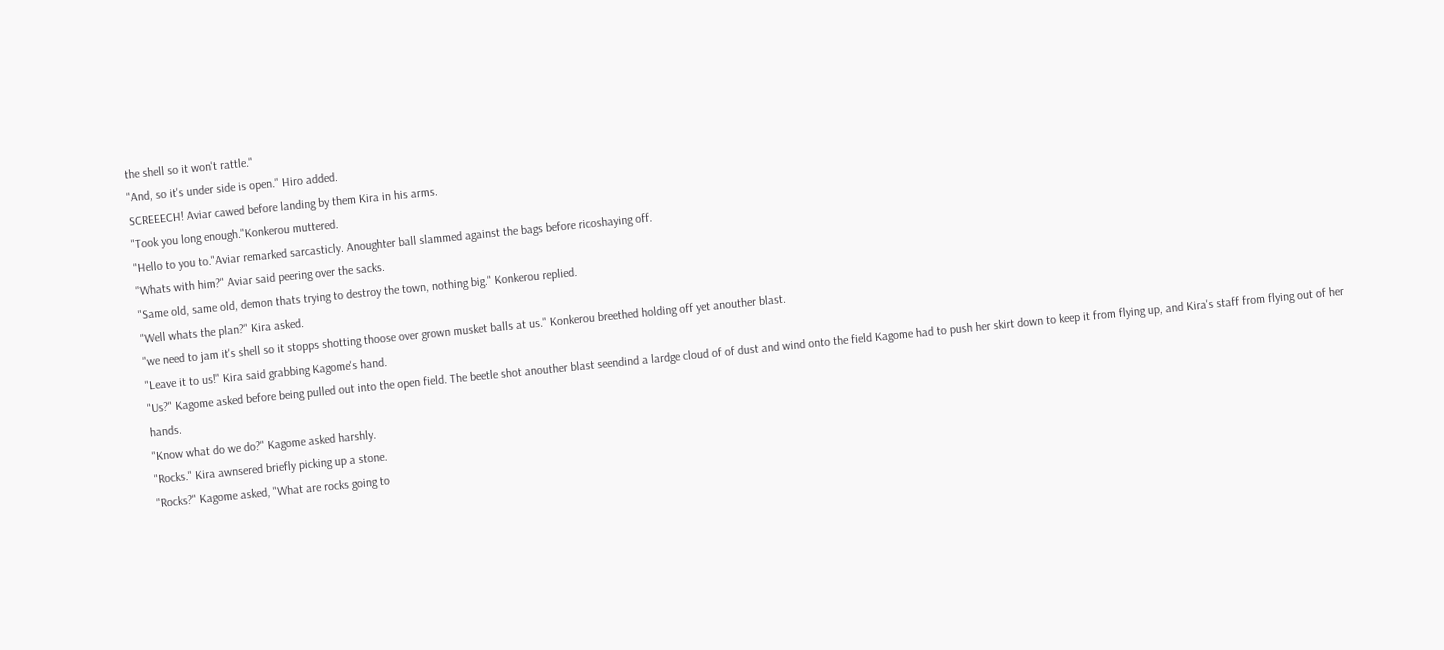the shell so it won't rattle."
"And, so it's under side is open." Hiro added.
SCREEECH! Aviar cawed before landing by them Kira in his arms.
"Took you long enough."Konkerou muttered.
"Hello to you to."Aviar remarked sarcasticly. Anoughter ball slammed against the bags before ricoshaying off.
"Whats with him?" Aviar said peering over the sacks.
"Same old, same old, demon thats trying to destroy the town, nothing big." Konkerou replied.
"Well whats the plan?" Kira asked.
"we need to jam it's shell so it stopps shotting thoose over grown musket balls at us." Konkerou breethed holding off yet anouther blast.
"Leave it to us!" Kira said grabbing Kagome's hand.
"Us?" Kagome asked before being pulled out into the open field. The beetle shot anouther blast seendind a lardge cloud of of dust and wind onto the field Kagome had to push her skirt down to keep it from flying up, and Kira's staff from flying out of her hands.
"Know what do we do?" Kagome asked harshly.
"Rocks." Kira awnsered briefly picking up a stone.
"Rocks?" Kagome asked, "What are rocks going to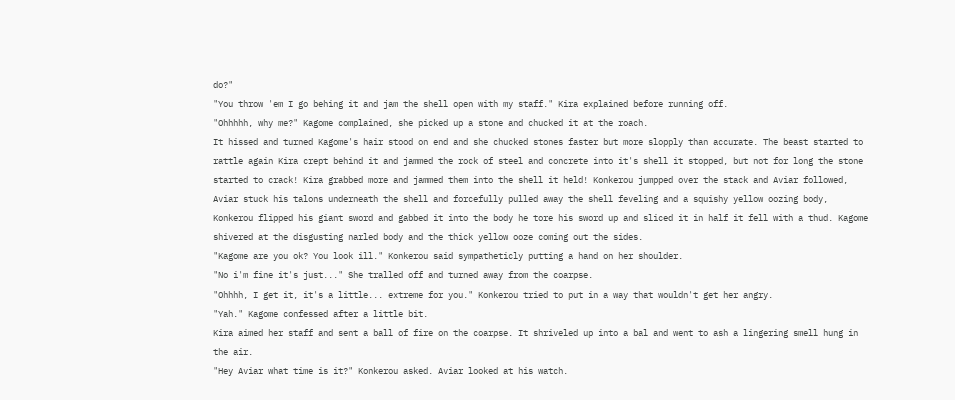do?"
"You throw 'em I go behing it and jam the shell open with my staff." Kira explained before running off.
"Ohhhhh, why me?" Kagome complained, she picked up a stone and chucked it at the roach.
It hissed and turned Kagome's hair stood on end and she chucked stones faster but more slopply than accurate. The beast started to rattle again Kira crept behind it and jammed the rock of steel and concrete into it's shell it stopped, but not for long the stone started to crack! Kira grabbed more and jammed them into the shell it held! Konkerou jumpped over the stack and Aviar followed, Aviar stuck his talons underneath the shell and forcefully pulled away the shell feveling and a squishy yellow oozing body, Konkerou flipped his giant sword and gabbed it into the body he tore his sword up and sliced it in half it fell with a thud. Kagome shivered at the disgusting narled body and the thick yellow ooze coming out the sides.
"Kagome are you ok? You look ill." Konkerou said sympatheticly putting a hand on her shoulder.
"No i'm fine it's just..." She tralled off and turned away from the coarpse.
"Ohhhh, I get it, it's a little... extreme for you." Konkerou tried to put in a way that wouldn't get her angry.
"Yah." Kagome confessed after a little bit.
Kira aimed her staff and sent a ball of fire on the coarpse. It shriveled up into a bal and went to ash a lingering smell hung in the air.
"Hey Aviar what time is it?" Konkerou asked. Aviar looked at his watch.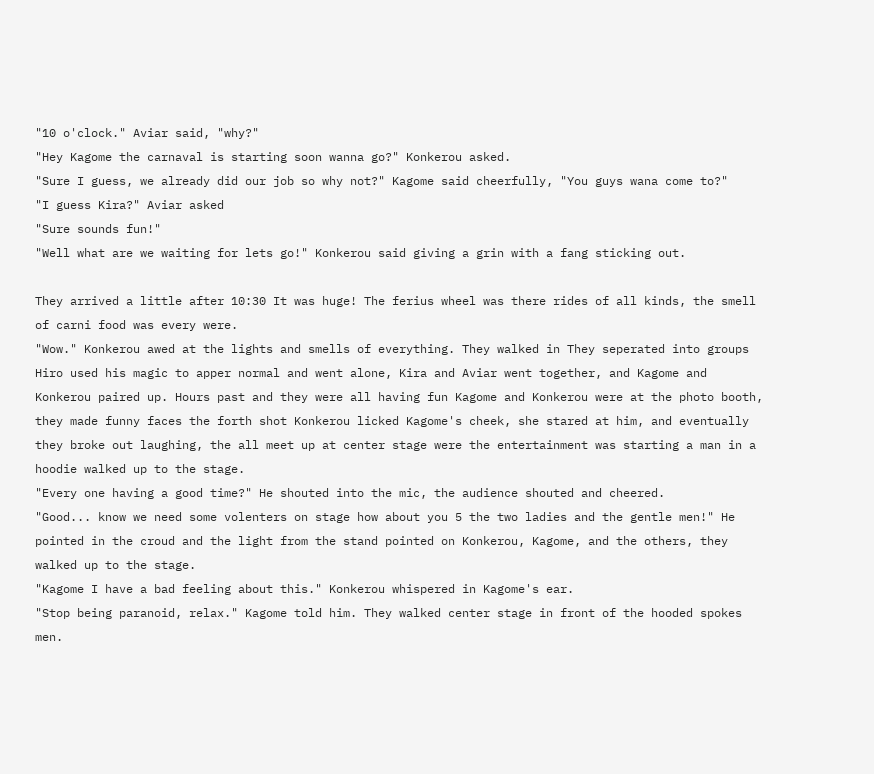"10 o'clock." Aviar said, "why?"
"Hey Kagome the carnaval is starting soon wanna go?" Konkerou asked.
"Sure I guess, we already did our job so why not?" Kagome said cheerfully, "You guys wana come to?"
"I guess Kira?" Aviar asked
"Sure sounds fun!"
"Well what are we waiting for lets go!" Konkerou said giving a grin with a fang sticking out.

They arrived a little after 10:30 It was huge! The ferius wheel was there rides of all kinds, the smell of carni food was every were.
"Wow." Konkerou awed at the lights and smells of everything. They walked in They seperated into groups Hiro used his magic to apper normal and went alone, Kira and Aviar went together, and Kagome and Konkerou paired up. Hours past and they were all having fun Kagome and Konkerou were at the photo booth, they made funny faces the forth shot Konkerou licked Kagome's cheek, she stared at him, and eventually they broke out laughing, the all meet up at center stage were the entertainment was starting a man in a hoodie walked up to the stage.
"Every one having a good time?" He shouted into the mic, the audience shouted and cheered.
"Good... know we need some volenters on stage how about you 5 the two ladies and the gentle men!" He pointed in the croud and the light from the stand pointed on Konkerou, Kagome, and the others, they walked up to the stage.
"Kagome I have a bad feeling about this." Konkerou whispered in Kagome's ear.
"Stop being paranoid, relax." Kagome told him. They walked center stage in front of the hooded spokes men.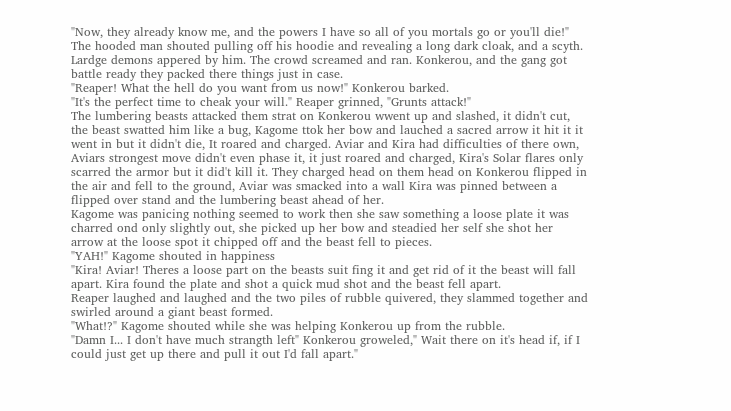"Now, they already know me, and the powers I have so all of you mortals go or you'll die!" The hooded man shouted pulling off his hoodie and revealing a long dark cloak, and a scyth. Lardge demons appered by him. The crowd screamed and ran. Konkerou, and the gang got battle ready they packed there things just in case.
"Reaper! What the hell do you want from us now!" Konkerou barked.
"It's the perfect time to cheak your will." Reaper grinned, "Grunts attack!"
The lumbering beasts attacked them strat on Konkerou wwent up and slashed, it didn't cut, the beast swatted him like a bug, Kagome ttok her bow and lauched a sacred arrow it hit it it went in but it didn't die, It roared and charged. Aviar and Kira had difficulties of there own, Aviars strongest move didn't even phase it, it just roared and charged, Kira's Solar flares only scarred the armor but it did't kill it. They charged head on them head on Konkerou flipped in the air and fell to the ground, Aviar was smacked into a wall Kira was pinned between a flipped over stand and the lumbering beast ahead of her.
Kagome was panicing nothing seemed to work then she saw something a loose plate it was charred ond only slightly out, she picked up her bow and steadied her self she shot her arrow at the loose spot it chipped off and the beast fell to pieces.
"YAH!" Kagome shouted in happiness
"Kira! Aviar! Theres a loose part on the beasts suit fing it and get rid of it the beast will fall apart. Kira found the plate and shot a quick mud shot and the beast fell apart.
Reaper laughed and laughed and the two piles of rubble quivered, they slammed together and swirled around a giant beast formed.
"What!?" Kagome shouted while she was helping Konkerou up from the rubble.
"Damn I... I don't have much strangth left" Konkerou groweled," Wait there on it's head if, if I could just get up there and pull it out I'd fall apart."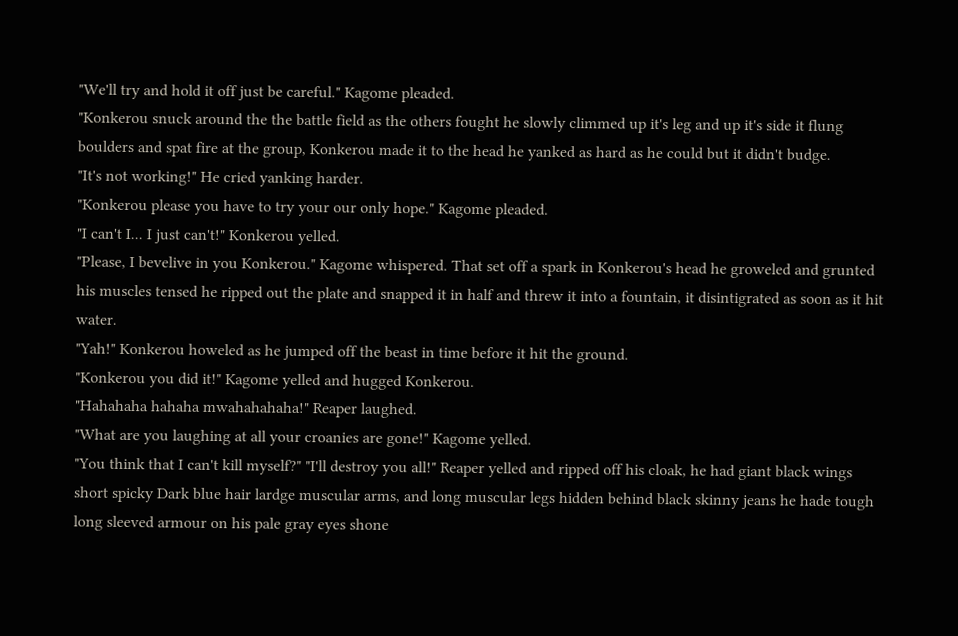"We'll try and hold it off just be careful." Kagome pleaded.
"Konkerou snuck around the the battle field as the others fought he slowly climmed up it's leg and up it's side it flung boulders and spat fire at the group, Konkerou made it to the head he yanked as hard as he could but it didn't budge.
"It's not working!" He cried yanking harder.
"Konkerou please you have to try your our only hope." Kagome pleaded.
"I can't I... I just can't!" Konkerou yelled.
"Please, I bevelive in you Konkerou." Kagome whispered. That set off a spark in Konkerou's head he groweled and grunted his muscles tensed he ripped out the plate and snapped it in half and threw it into a fountain, it disintigrated as soon as it hit water.
"Yah!" Konkerou howeled as he jumped off the beast in time before it hit the ground.
"Konkerou you did it!" Kagome yelled and hugged Konkerou.
"Hahahaha hahaha mwahahahaha!" Reaper laughed.
"What are you laughing at all your croanies are gone!" Kagome yelled.
"You think that I can't kill myself?" "I'll destroy you all!" Reaper yelled and ripped off his cloak, he had giant black wings short spicky Dark blue hair lardge muscular arms, and long muscular legs hidden behind black skinny jeans he hade tough long sleeved armour on his pale gray eyes shone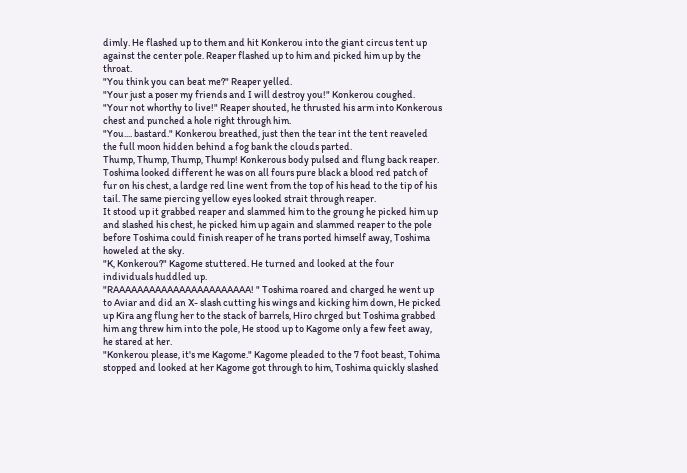dimly. He flashed up to them and hit Konkerou into the giant circus tent up against the center pole. Reaper flashed up to him and picked him up by the throat.
"You think you can beat me?" Reaper yelled.
"Your just a poser my friends and I will destroy you!" Konkerou coughed.
"Your not whorthy to live!" Reaper shouted, he thrusted his arm into Konkerous chest and punched a hole right through him.
"You.... bastard." Konkerou breathed, just then the tear int the tent reaveled the full moon hidden behind a fog bank the clouds parted.
Thump, Thump, Thump, Thump! Konkerous body pulsed and flung back reaper.
Toshima looked different he was on all fours pure black a blood red patch of fur on his chest, a lardge red line went from the top of his head to the tip of his tail. The same piercing yellow eyes looked strait through reaper.
It stood up it grabbed reaper and slammed him to the groung he picked him up and slashed his chest, he picked him up again and slammed reaper to the pole before Toshima could finish reaper of he trans ported himself away, Toshima howeled at the sky.
"K, Konkerou?" Kagome stuttered. He turned and looked at the four individuals huddled up.
"RAAAAAAAAAAAAAAAAAAAAAAA! " Toshima roared and charged he went up to Aviar and did an X- slash cutting his wings and kicking him down, He picked up Kira ang flung her to the stack of barrels, Hiro chrged but Toshima grabbed him ang threw him into the pole, He stood up to Kagome only a few feet away, he stared at her.
"Konkerou please, it's me Kagome." Kagome pleaded to the 7 foot beast, Tohima stopped and looked at her Kagome got through to him, Toshima quickly slashed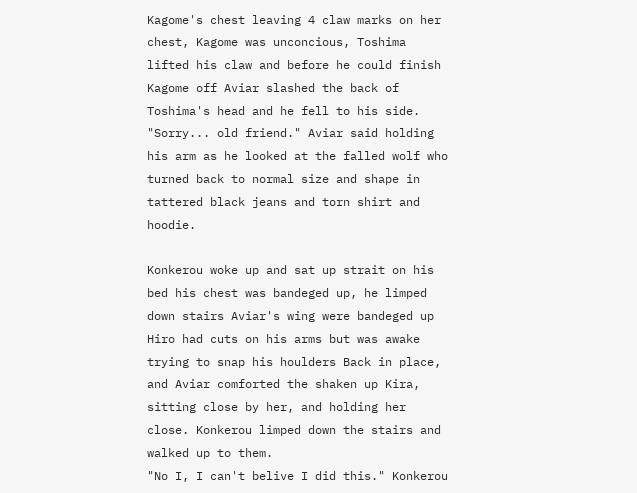Kagome's chest leaving 4 claw marks on her chest, Kagome was unconcious, Toshima lifted his claw and before he could finish Kagome off Aviar slashed the back of Toshima's head and he fell to his side.
"Sorry... old friend." Aviar said holding his arm as he looked at the falled wolf who turned back to normal size and shape in tattered black jeans and torn shirt and hoodie.

Konkerou woke up and sat up strait on his bed his chest was bandeged up, he limped down stairs Aviar's wing were bandeged up Hiro had cuts on his arms but was awake trying to snap his houlders Back in place, and Aviar comforted the shaken up Kira, sitting close by her, and holding her close. Konkerou limped down the stairs and walked up to them.
"No I, I can't belive I did this." Konkerou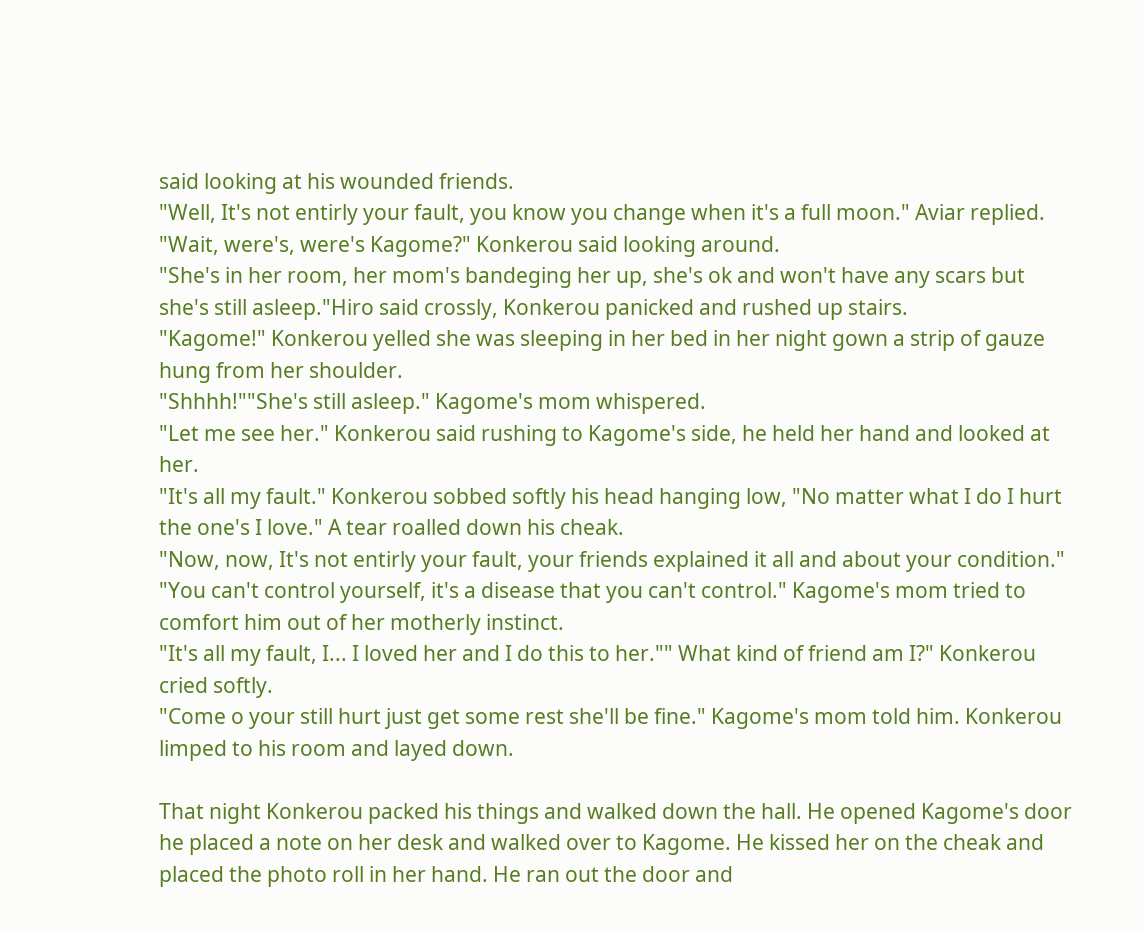said looking at his wounded friends.
"Well, It's not entirly your fault, you know you change when it's a full moon." Aviar replied.
"Wait, were's, were's Kagome?" Konkerou said looking around.
"She's in her room, her mom's bandeging her up, she's ok and won't have any scars but she's still asleep."Hiro said crossly, Konkerou panicked and rushed up stairs.
"Kagome!" Konkerou yelled she was sleeping in her bed in her night gown a strip of gauze hung from her shoulder.
"Shhhh!""She's still asleep." Kagome's mom whispered.
"Let me see her." Konkerou said rushing to Kagome's side, he held her hand and looked at her.
"It's all my fault." Konkerou sobbed softly his head hanging low, "No matter what I do I hurt the one's I love." A tear roalled down his cheak.
"Now, now, It's not entirly your fault, your friends explained it all and about your condition." "You can't control yourself, it's a disease that you can't control." Kagome's mom tried to comfort him out of her motherly instinct.
"It's all my fault, I... I loved her and I do this to her."" What kind of friend am I?" Konkerou cried softly.
"Come o your still hurt just get some rest she'll be fine." Kagome's mom told him. Konkerou limped to his room and layed down.

That night Konkerou packed his things and walked down the hall. He opened Kagome's door he placed a note on her desk and walked over to Kagome. He kissed her on the cheak and placed the photo roll in her hand. He ran out the door and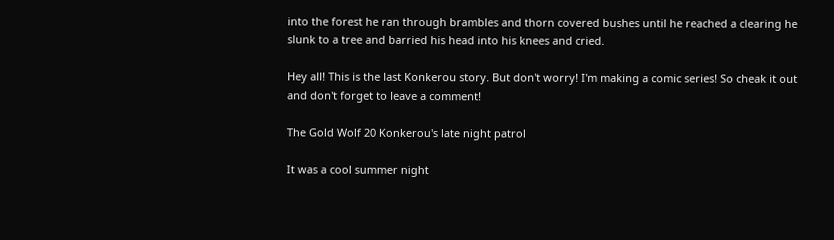into the forest he ran through brambles and thorn covered bushes until he reached a clearing he slunk to a tree and barried his head into his knees and cried.

Hey all! This is the last Konkerou story. But don't worry! I'm making a comic series! So cheak it out and don't forget to leave a comment!

The Gold Wolf 20 Konkerou's late night patrol

It was a cool summer night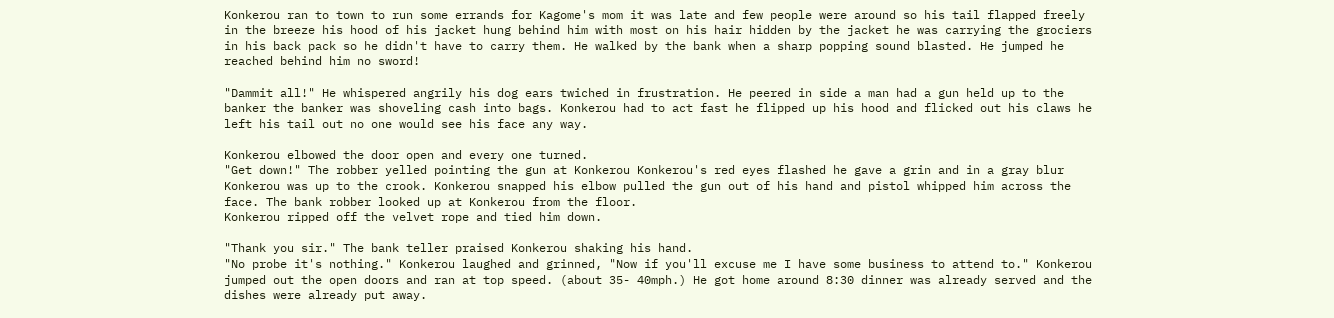Konkerou ran to town to run some errands for Kagome's mom it was late and few people were around so his tail flapped freely in the breeze his hood of his jacket hung behind him with most on his hair hidden by the jacket he was carrying the grociers in his back pack so he didn't have to carry them. He walked by the bank when a sharp popping sound blasted. He jumped he reached behind him no sword!

"Dammit all!" He whispered angrily his dog ears twiched in frustration. He peered in side a man had a gun held up to the banker the banker was shoveling cash into bags. Konkerou had to act fast he flipped up his hood and flicked out his claws he left his tail out no one would see his face any way.

Konkerou elbowed the door open and every one turned.
"Get down!" The robber yelled pointing the gun at Konkerou Konkerou's red eyes flashed he gave a grin and in a gray blur Konkerou was up to the crook. Konkerou snapped his elbow pulled the gun out of his hand and pistol whipped him across the face. The bank robber looked up at Konkerou from the floor.
Konkerou ripped off the velvet rope and tied him down.

"Thank you sir." The bank teller praised Konkerou shaking his hand.
"No probe it's nothing." Konkerou laughed and grinned, "Now if you'll excuse me I have some business to attend to." Konkerou jumped out the open doors and ran at top speed. (about 35- 40mph.) He got home around 8:30 dinner was already served and the dishes were already put away.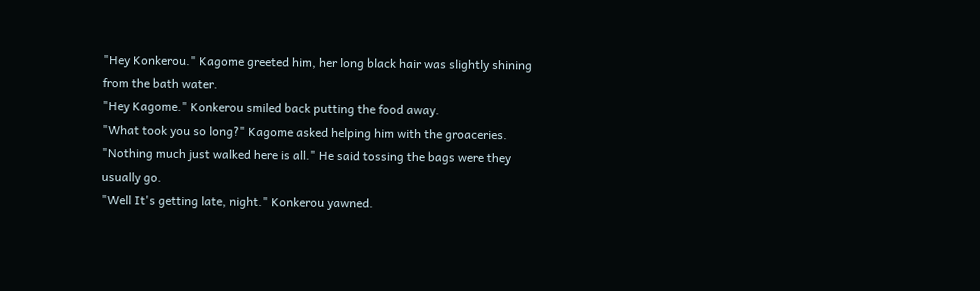"Hey Konkerou." Kagome greeted him, her long black hair was slightly shining from the bath water.
"Hey Kagome." Konkerou smiled back putting the food away.
"What took you so long?" Kagome asked helping him with the groaceries.
"Nothing much just walked here is all." He said tossing the bags were they usually go.
"Well It's getting late, night." Konkerou yawned.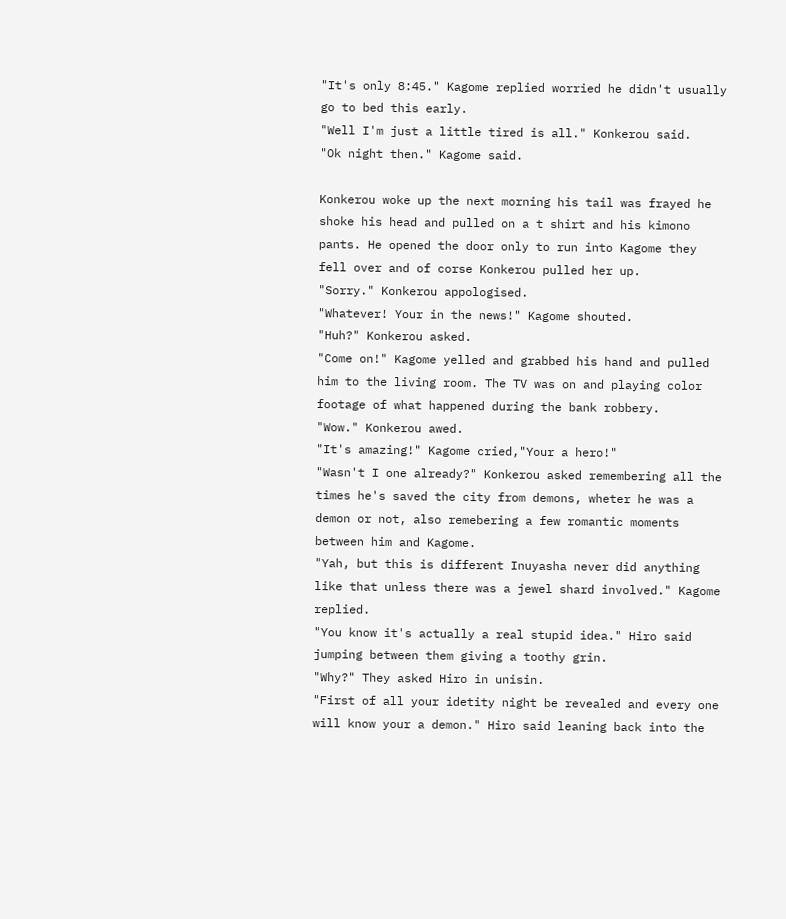"It's only 8:45." Kagome replied worried he didn't usually go to bed this early.
"Well I'm just a little tired is all." Konkerou said.
"Ok night then." Kagome said.

Konkerou woke up the next morning his tail was frayed he shoke his head and pulled on a t shirt and his kimono pants. He opened the door only to run into Kagome they fell over and of corse Konkerou pulled her up.
"Sorry." Konkerou appologised.
"Whatever! Your in the news!" Kagome shouted.
"Huh?" Konkerou asked.
"Come on!" Kagome yelled and grabbed his hand and pulled him to the living room. The TV was on and playing color footage of what happened during the bank robbery.
"Wow." Konkerou awed.
"It's amazing!" Kagome cried,"Your a hero!"
"Wasn't I one already?" Konkerou asked remembering all the times he's saved the city from demons, wheter he was a demon or not, also remebering a few romantic moments between him and Kagome.
"Yah, but this is different Inuyasha never did anything like that unless there was a jewel shard involved." Kagome replied.
"You know it's actually a real stupid idea." Hiro said jumping between them giving a toothy grin.
"Why?" They asked Hiro in unisin.
"First of all your idetity night be revealed and every one will know your a demon." Hiro said leaning back into the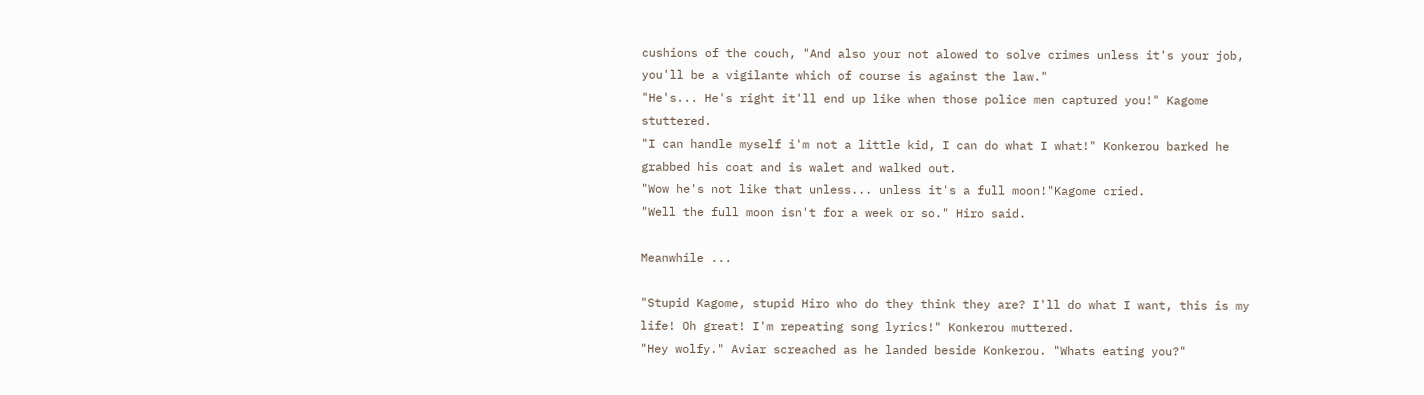cushions of the couch, "And also your not alowed to solve crimes unless it's your job, you'll be a vigilante which of course is against the law."
"He's... He's right it'll end up like when those police men captured you!" Kagome stuttered.
"I can handle myself i'm not a little kid, I can do what I what!" Konkerou barked he grabbed his coat and is walet and walked out.
"Wow he's not like that unless... unless it's a full moon!"Kagome cried.
"Well the full moon isn't for a week or so." Hiro said.

Meanwhile ...

"Stupid Kagome, stupid Hiro who do they think they are? I'll do what I want, this is my life! Oh great! I'm repeating song lyrics!" Konkerou muttered.
"Hey wolfy." Aviar screached as he landed beside Konkerou. "Whats eating you?"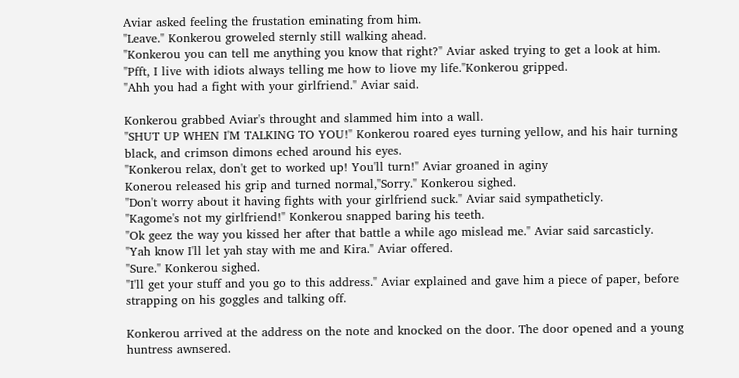Aviar asked feeling the frustation eminating from him.
"Leave." Konkerou groweled sternly still walking ahead.
"Konkerou you can tell me anything you know that right?" Aviar asked trying to get a look at him.
"Pfft, I live with idiots always telling me how to liove my life."Konkerou gripped.
"Ahh you had a fight with your girlfriend." Aviar said.

Konkerou grabbed Aviar's throught and slammed him into a wall.
"SHUT UP WHEN I'M TALKING TO YOU!" Konkerou roared eyes turning yellow, and his hair turning black, and crimson dimons eched around his eyes.
"Konkerou relax, don't get to worked up! You'll turn!" Aviar groaned in aginy
Konerou released his grip and turned normal,"Sorry." Konkerou sighed.
"Don't worry about it having fights with your girlfriend suck." Aviar said sympatheticly.
"Kagome's not my girlfriend!" Konkerou snapped baring his teeth.
"Ok geez the way you kissed her after that battle a while ago mislead me." Aviar said sarcasticly.
"Yah know I'll let yah stay with me and Kira." Aviar offered.
"Sure." Konkerou sighed.
"I'll get your stuff and you go to this address." Aviar explained and gave him a piece of paper, before strapping on his goggles and talking off.

Konkerou arrived at the address on the note and knocked on the door. The door opened and a young huntress awnsered.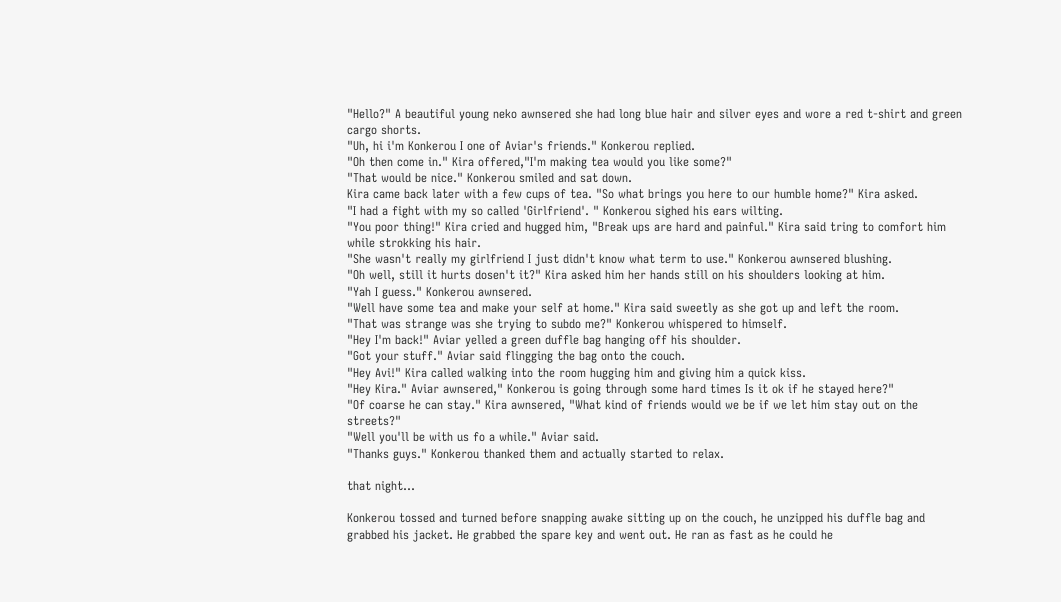"Hello?" A beautiful young neko awnsered she had long blue hair and silver eyes and wore a red t-shirt and green cargo shorts.
"Uh, hi i'm Konkerou I one of Aviar's friends." Konkerou replied.
"Oh then come in." Kira offered,"I'm making tea would you like some?"
"That would be nice." Konkerou smiled and sat down.
Kira came back later with a few cups of tea. "So what brings you here to our humble home?" Kira asked.
"I had a fight with my so called 'Girlfriend'. " Konkerou sighed his ears wilting.
"You poor thing!" Kira cried and hugged him, "Break ups are hard and painful." Kira said tring to comfort him while strokking his hair.
"She wasn't really my girlfriend I just didn't know what term to use." Konkerou awnsered blushing.
"Oh well, still it hurts dosen't it?" Kira asked him her hands still on his shoulders looking at him.
"Yah I guess." Konkerou awnsered.
"Well have some tea and make your self at home." Kira said sweetly as she got up and left the room.
"That was strange was she trying to subdo me?" Konkerou whispered to himself.
"Hey I'm back!" Aviar yelled a green duffle bag hanging off his shoulder.
"Got your stuff." Aviar said flingging the bag onto the couch.
"Hey Avi!" Kira called walking into the room hugging him and giving him a quick kiss.
"Hey Kira." Aviar awnsered," Konkerou is going through some hard times Is it ok if he stayed here?"
"Of coarse he can stay." Kira awnsered, "What kind of friends would we be if we let him stay out on the streets?"
"Well you'll be with us fo a while." Aviar said.
"Thanks guys." Konkerou thanked them and actually started to relax.

that night...

Konkerou tossed and turned before snapping awake sitting up on the couch, he unzipped his duffle bag and grabbed his jacket. He grabbed the spare key and went out. He ran as fast as he could he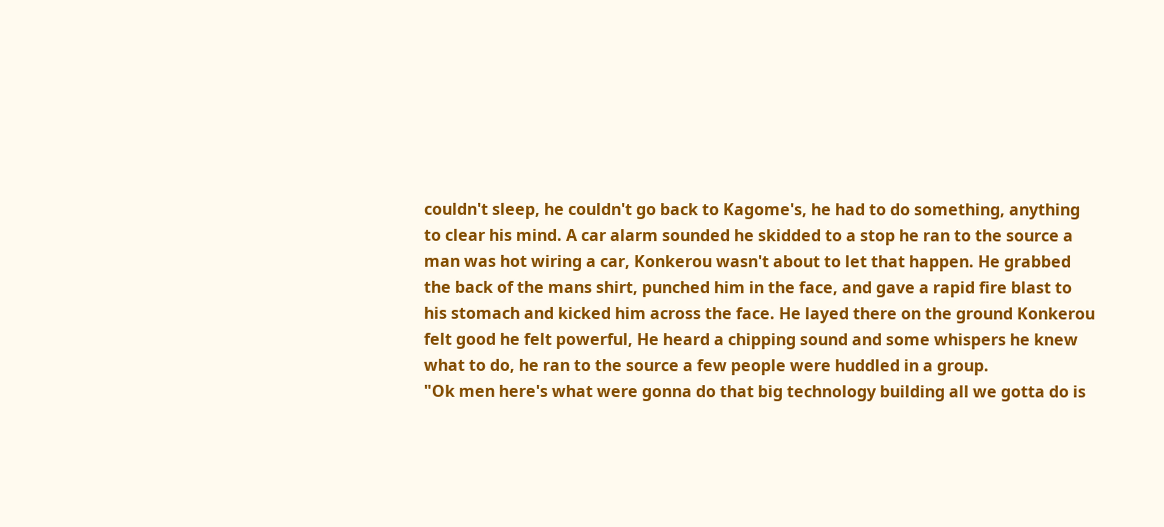couldn't sleep, he couldn't go back to Kagome's, he had to do something, anything to clear his mind. A car alarm sounded he skidded to a stop he ran to the source a man was hot wiring a car, Konkerou wasn't about to let that happen. He grabbed the back of the mans shirt, punched him in the face, and gave a rapid fire blast to his stomach and kicked him across the face. He layed there on the ground Konkerou felt good he felt powerful, He heard a chipping sound and some whispers he knew what to do, he ran to the source a few people were huddled in a group.
"Ok men here's what were gonna do that big technology building all we gotta do is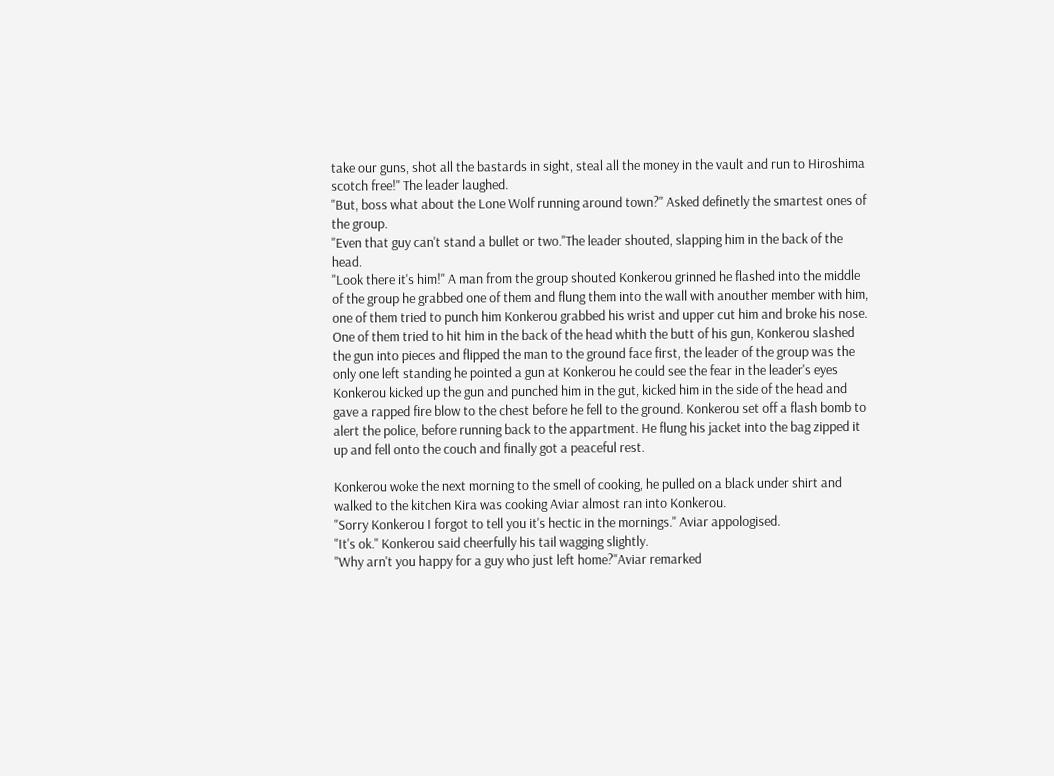take our guns, shot all the bastards in sight, steal all the money in the vault and run to Hiroshima scotch free!" The leader laughed.
"But, boss what about the Lone Wolf running around town?" Asked definetly the smartest ones of the group.
"Even that guy can't stand a bullet or two."The leader shouted, slapping him in the back of the head.
"Look there it's him!" A man from the group shouted Konkerou grinned he flashed into the middle of the group he grabbed one of them and flung them into the wall with anouther member with him, one of them tried to punch him Konkerou grabbed his wrist and upper cut him and broke his nose. One of them tried to hit him in the back of the head whith the butt of his gun, Konkerou slashed the gun into pieces and flipped the man to the ground face first, the leader of the group was the only one left standing he pointed a gun at Konkerou he could see the fear in the leader's eyes Konkerou kicked up the gun and punched him in the gut, kicked him in the side of the head and gave a rapped fire blow to the chest before he fell to the ground. Konkerou set off a flash bomb to alert the police, before running back to the appartment. He flung his jacket into the bag zipped it up and fell onto the couch and finally got a peaceful rest.

Konkerou woke the next morning to the smell of cooking, he pulled on a black under shirt and walked to the kitchen Kira was cooking Aviar almost ran into Konkerou.
"Sorry Konkerou I forgot to tell you it's hectic in the mornings." Aviar appologised.
"It's ok." Konkerou said cheerfully his tail wagging slightly.
"Why arn't you happy for a guy who just left home?"Aviar remarked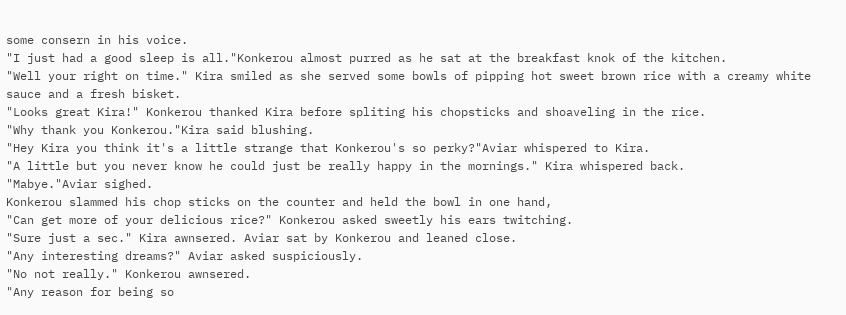some consern in his voice.
"I just had a good sleep is all."Konkerou almost purred as he sat at the breakfast knok of the kitchen.
"Well your right on time." Kira smiled as she served some bowls of pipping hot sweet brown rice with a creamy white sauce and a fresh bisket.
"Looks great Kira!" Konkerou thanked Kira before spliting his chopsticks and shoaveling in the rice.
"Why thank you Konkerou."Kira said blushing.
"Hey Kira you think it's a little strange that Konkerou's so perky?"Aviar whispered to Kira.
"A little but you never know he could just be really happy in the mornings." Kira whispered back.
"Mabye."Aviar sighed.
Konkerou slammed his chop sticks on the counter and held the bowl in one hand,
"Can get more of your delicious rice?" Konkerou asked sweetly his ears twitching.
"Sure just a sec." Kira awnsered. Aviar sat by Konkerou and leaned close.
"Any interesting dreams?" Aviar asked suspiciously.
"No not really." Konkerou awnsered.
"Any reason for being so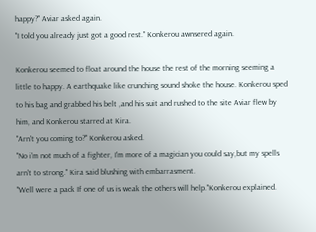happy?" Aviar asked again.
"I told you already just got a good rest." Konkerou awnsered again.

Konkerou seemed to float around the house the rest of the morning seeming a little to happy. A earthquake like crunching sound shoke the house. Konkerou sped to his bag and grabbed his belt ,and his suit and rushed to the site Aviar flew by him, and Konkerou starred at Kira.
"Arn't you coming to?" Konkerou asked.
"No i'm not much of a fighter, I'm more of a magician you could say,but my spells arn't to strong." Kira said blushing with embarrasment.
"Well were a pack If one of us is weak the others will help."Konkerou explained.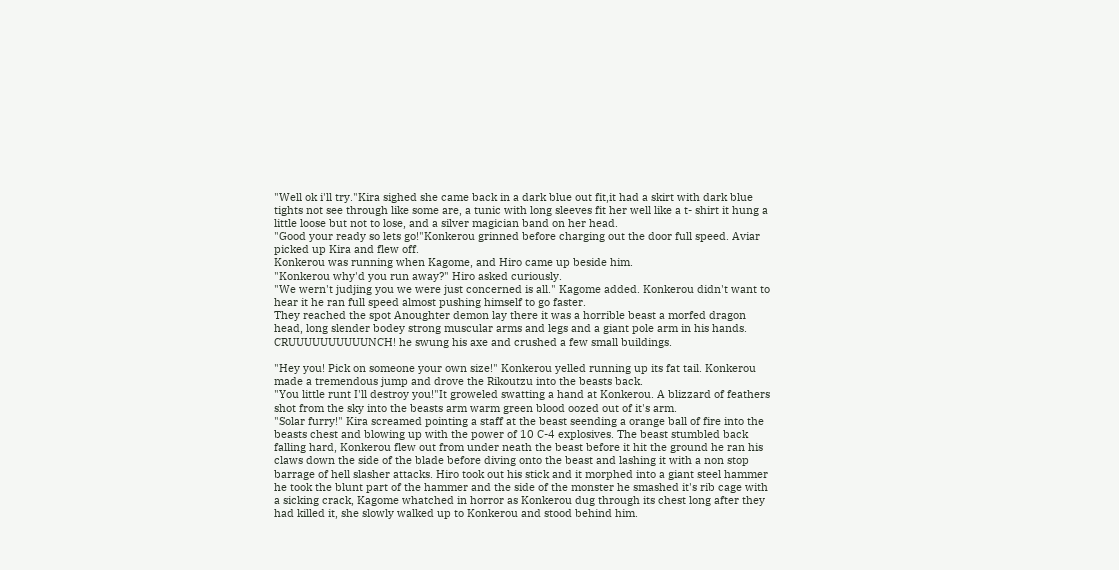"Well ok i'll try."Kira sighed she came back in a dark blue out fit,it had a skirt with dark blue tights not see through like some are, a tunic with long sleeves fit her well like a t- shirt it hung a little loose but not to lose, and a silver magician band on her head.
"Good your ready so lets go!"Konkerou grinned before charging out the door full speed. Aviar picked up Kira and flew off.
Konkerou was running when Kagome, and Hiro came up beside him.
"Konkerou why'd you run away?" Hiro asked curiously.
"We wern't judjing you we were just concerned is all." Kagome added. Konkerou didn't want to hear it he ran full speed almost pushing himself to go faster.
They reached the spot Anoughter demon lay there it was a horrible beast a morfed dragon head, long slender bodey strong muscular arms and legs and a giant pole arm in his hands.
CRUUUUUUUUUUNCH! he swung his axe and crushed a few small buildings.

"Hey you! Pick on someone your own size!" Konkerou yelled running up its fat tail. Konkerou made a tremendous jump and drove the Rikoutzu into the beasts back.
"You little runt I'll destroy you!"It groweled swatting a hand at Konkerou. A blizzard of feathers shot from the sky into the beasts arm warm green blood oozed out of it's arm.
"Solar furry!" Kira screamed pointing a staff at the beast seending a orange ball of fire into the beasts chest and blowing up with the power of 10 C-4 explosives. The beast stumbled back falling hard, Konkerou flew out from under neath the beast before it hit the ground he ran his claws down the side of the blade before diving onto the beast and lashing it with a non stop barrage of hell slasher attacks. Hiro took out his stick and it morphed into a giant steel hammer he took the blunt part of the hammer and the side of the monster he smashed it's rib cage with a sicking crack, Kagome whatched in horror as Konkerou dug through its chest long after they had killed it, she slowly walked up to Konkerou and stood behind him.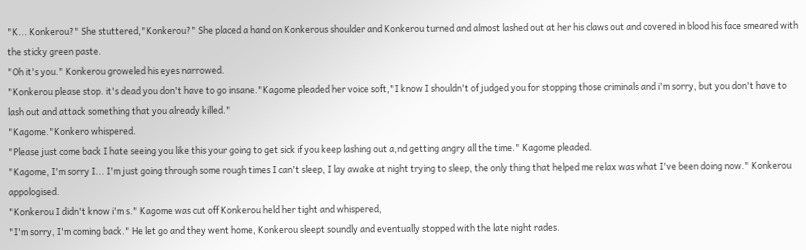"K... Konkerou?" She stuttered,"Konkerou?" She placed a hand on Konkerous shoulder and Konkerou turned and almost lashed out at her his claws out and covered in blood his face smeared with the sticky green paste.
"Oh it's you." Konkerou groweled his eyes narrowed.
"Konkerou please stop. it's dead you don't have to go insane."Kagome pleaded her voice soft,"I know I shouldn't of judged you for stopping those criminals and i'm sorry, but you don't have to lash out and attack something that you already killed."
"Kagome."Konkero whispered.
"Please just come back I hate seeing you like this your going to get sick if you keep lashing out a,nd getting angry all the time." Kagome pleaded.
"Kagome, I'm sorry I... I'm just going through some rough times I can't sleep, I lay awake at night trying to sleep, the only thing that helped me relax was what I've been doing now." Konkerou appologised.
"Konkerou I didn't know i'm s." Kagome was cut off Konkerou held her tight and whispered,
"I'm sorry, I'm coming back." He let go and they went home, Konkerou sleept soundly and eventually stopped with the late night rades.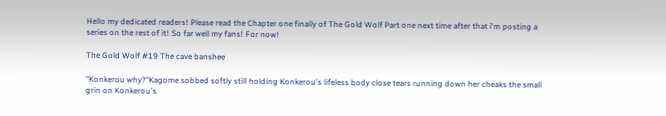Hello my dedicated readers! Please read the Chapter one finally of The Gold Wolf Part one next time after that i'm posting a series on the rest of it! So far well my fans! For now!

The Gold Wolf #19 The cave banshee

"Konkerou why?"Kagome sobbed softly still holding Konkerou's lifeless body close tears running down her cheaks the small grin on Konkerou's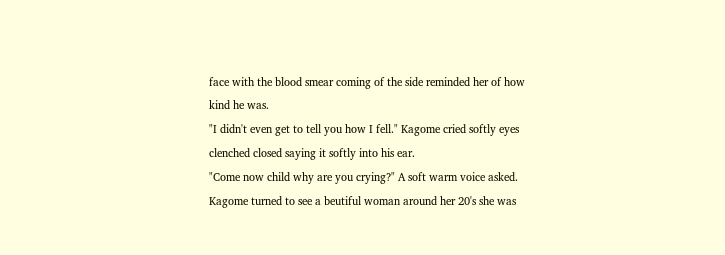face with the blood smear coming of the side reminded her of how kind he was.
"I didn't even get to tell you how I fell." Kagome cried softly eyes clenched closed saying it softly into his ear.
"Come now child why are you crying?" A soft warm voice asked. Kagome turned to see a beutiful woman around her 20's she was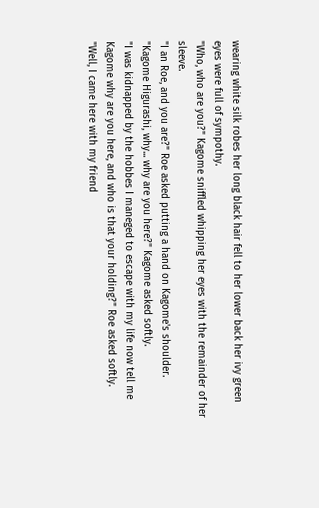wearing white silk robes her long black hair fell to her lower back her ivy green eyes were full of sympothy.
"Who, who are you?" Kagome sniffled whipping her eyes with the remainder of her sleeve.
"I an Roe, and you are?" Roe asked putting a hand on Kagome's shoulder.
"Kagome Higurashi, why... why are you here?" Kagome asked softly.
"I was kidnapped by the hobbes I maneged to escape with my life now tell me Kagome why are you here, and who is that your holding?" Roe asked softly.
"Well, I came here with my friend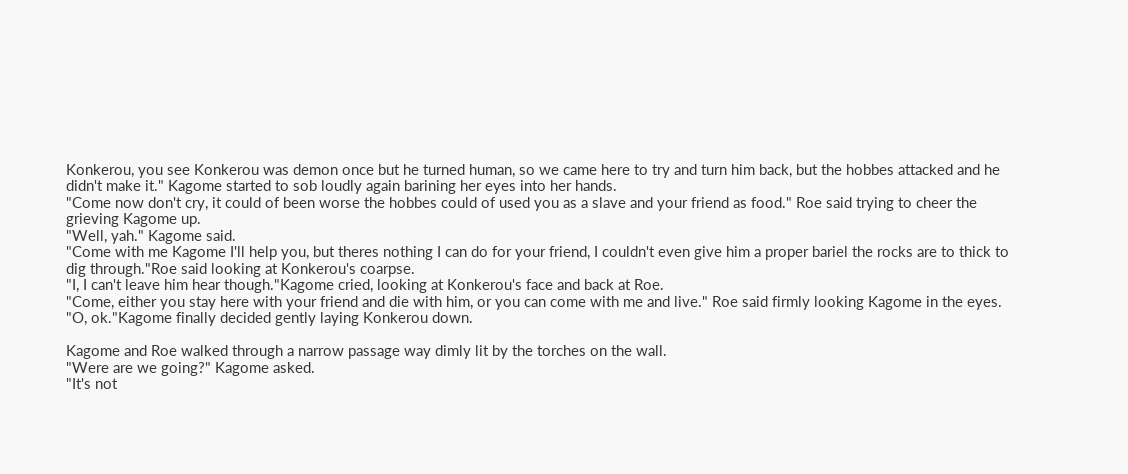Konkerou, you see Konkerou was demon once but he turned human, so we came here to try and turn him back, but the hobbes attacked and he didn't make it." Kagome started to sob loudly again barining her eyes into her hands.
"Come now don't cry, it could of been worse the hobbes could of used you as a slave and your friend as food." Roe said trying to cheer the grieving Kagome up.
"Well, yah." Kagome said.
"Come with me Kagome I'll help you, but theres nothing I can do for your friend, I couldn't even give him a proper bariel the rocks are to thick to dig through."Roe said looking at Konkerou's coarpse.
"I, I can't leave him hear though."Kagome cried, looking at Konkerou's face and back at Roe.
"Come, either you stay here with your friend and die with him, or you can come with me and live." Roe said firmly looking Kagome in the eyes.
"O, ok."Kagome finally decided gently laying Konkerou down.

Kagome and Roe walked through a narrow passage way dimly lit by the torches on the wall.
"Were are we going?" Kagome asked.
"It's not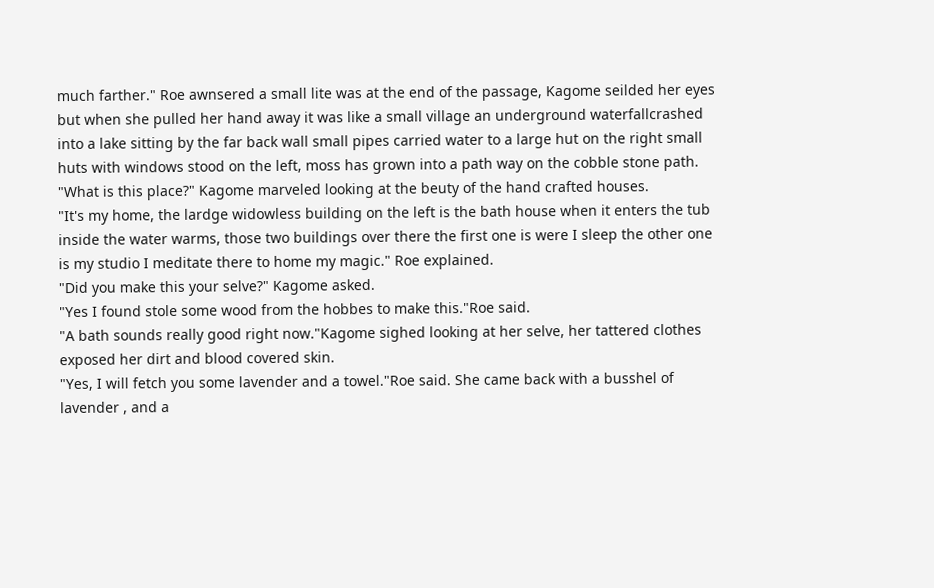much farther." Roe awnsered a small lite was at the end of the passage, Kagome seilded her eyes but when she pulled her hand away it was like a small village an underground waterfallcrashed into a lake sitting by the far back wall small pipes carried water to a large hut on the right small huts with windows stood on the left, moss has grown into a path way on the cobble stone path.
"What is this place?" Kagome marveled looking at the beuty of the hand crafted houses.
"It's my home, the lardge widowless building on the left is the bath house when it enters the tub inside the water warms, those two buildings over there the first one is were I sleep the other one is my studio I meditate there to home my magic." Roe explained.
"Did you make this your selve?" Kagome asked.
"Yes I found stole some wood from the hobbes to make this."Roe said.
"A bath sounds really good right now."Kagome sighed looking at her selve, her tattered clothes exposed her dirt and blood covered skin.
"Yes, I will fetch you some lavender and a towel."Roe said. She came back with a busshel of lavender , and a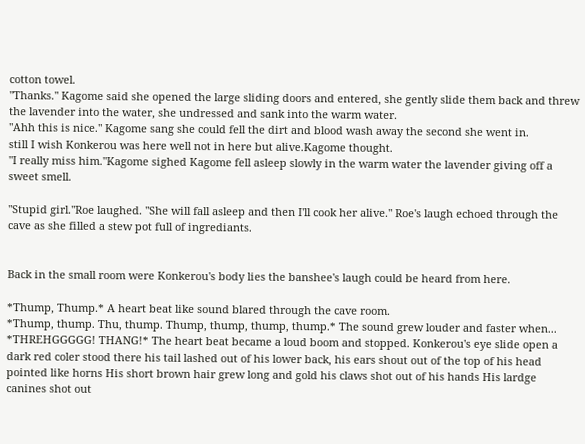cotton towel.
"Thanks." Kagome said she opened the large sliding doors and entered, she gently slide them back and threw the lavender into the water, she undressed and sank into the warm water.
"Ahh this is nice." Kagome sang she could fell the dirt and blood wash away the second she went in.
still I wish Konkerou was here well not in here but alive.Kagome thought.
"I really miss him."Kagome sighed Kagome fell asleep slowly in the warm water the lavender giving off a sweet smell.

"Stupid girl."Roe laughed. "She will fall asleep and then I'll cook her alive." Roe's laugh echoed through the cave as she filled a stew pot full of ingrediants.


Back in the small room were Konkerou's body lies the banshee's laugh could be heard from here.

*Thump, Thump.* A heart beat like sound blared through the cave room.
*Thump, thump. Thu, thump. Thump, thump, thump, thump.* The sound grew louder and faster when... *THREHGGGGG! THANG!* The heart beat became a loud boom and stopped. Konkerou's eye slide open a dark red coler stood there his tail lashed out of his lower back, his ears shout out of the top of his head pointed like horns His short brown hair grew long and gold his claws shot out of his hands His lardge canines shot out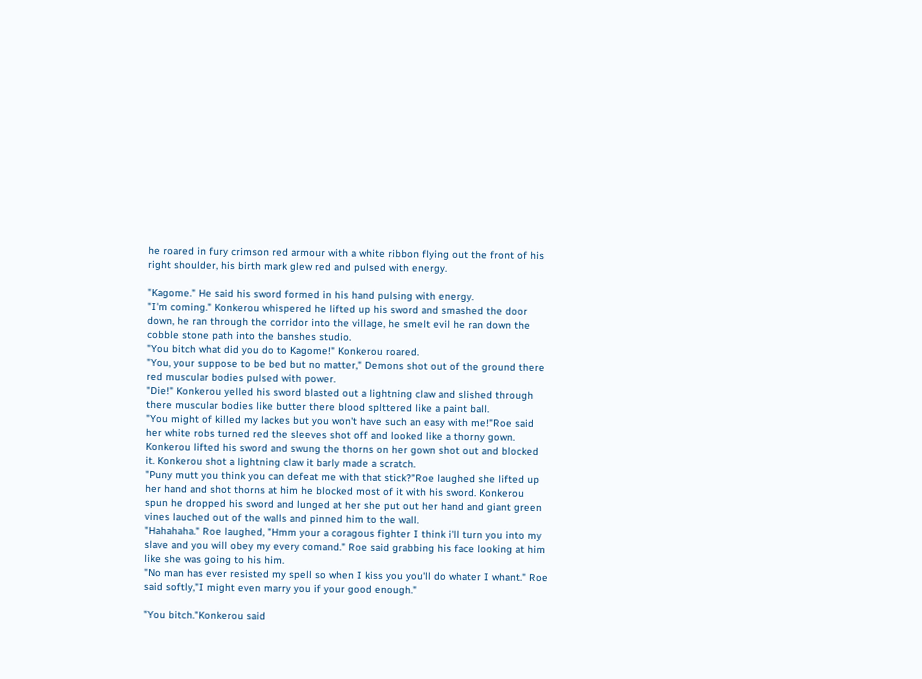he roared in fury crimson red armour with a white ribbon flying out the front of his right shoulder, his birth mark glew red and pulsed with energy.

"Kagome." He said his sword formed in his hand pulsing with energy.
"I'm coming." Konkerou whispered he lifted up his sword and smashed the door down, he ran through the corridor into the village, he smelt evil he ran down the cobble stone path into the banshes studio.
"You bitch what did you do to Kagome!" Konkerou roared.
"You, your suppose to be bed but no matter," Demons shot out of the ground there red muscular bodies pulsed with power.
"Die!" Konkerou yelled his sword blasted out a lightning claw and slished through there muscular bodies like butter there blood splttered like a paint ball.
"You might of killed my lackes but you won't have such an easy with me!"Roe said her white robs turned red the sleeves shot off and looked like a thorny gown.
Konkerou lifted his sword and swung the thorns on her gown shot out and blocked it. Konkerou shot a lightning claw it barly made a scratch.
"Puny mutt you think you can defeat me with that stick?"Roe laughed she lifted up her hand and shot thorns at him he blocked most of it with his sword. Konkerou spun he dropped his sword and lunged at her she put out her hand and giant green vines lauched out of the walls and pinned him to the wall.
"Hahahaha." Roe laughed, "Hmm your a coragous fighter I think i'll turn you into my slave and you will obey my every comand." Roe said grabbing his face looking at him like she was going to his him.
"No man has ever resisted my spell so when I kiss you you'll do whater I whant." Roe said softly,"I might even marry you if your good enough."

"You bitch."Konkerou said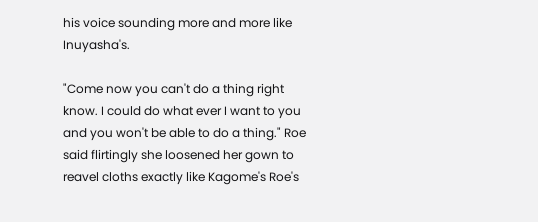his voice sounding more and more like Inuyasha's.

"Come now you can't do a thing right know. I could do what ever I want to you and you won't be able to do a thing." Roe said flirtingly she loosened her gown to reavel cloths exactly like Kagome's Roe's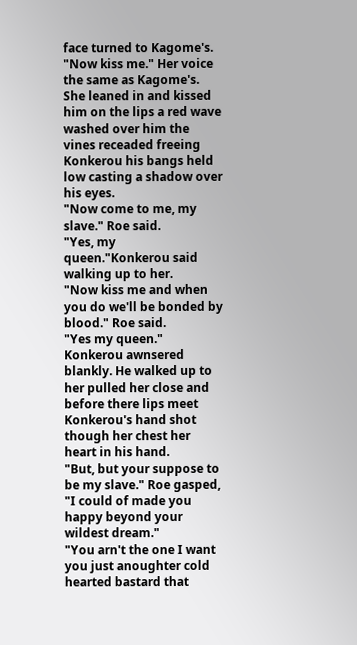face turned to Kagome's.
"Now kiss me." Her voice the same as Kagome's. She leaned in and kissed him on the lips a red wave washed over him the vines receaded freeing Konkerou his bangs held low casting a shadow over his eyes.
"Now come to me, my slave." Roe said.
"Yes, my queen."Konkerou said walking up to her.
"Now kiss me and when you do we'll be bonded by blood." Roe said.
"Yes my queen." Konkerou awnsered blankly. He walked up to her pulled her close and before there lips meet Konkerou's hand shot though her chest her heart in his hand.
"But, but your suppose to be my slave." Roe gasped, "I could of made you happy beyond your wildest dream."
"You arn't the one I want you just anoughter cold hearted bastard that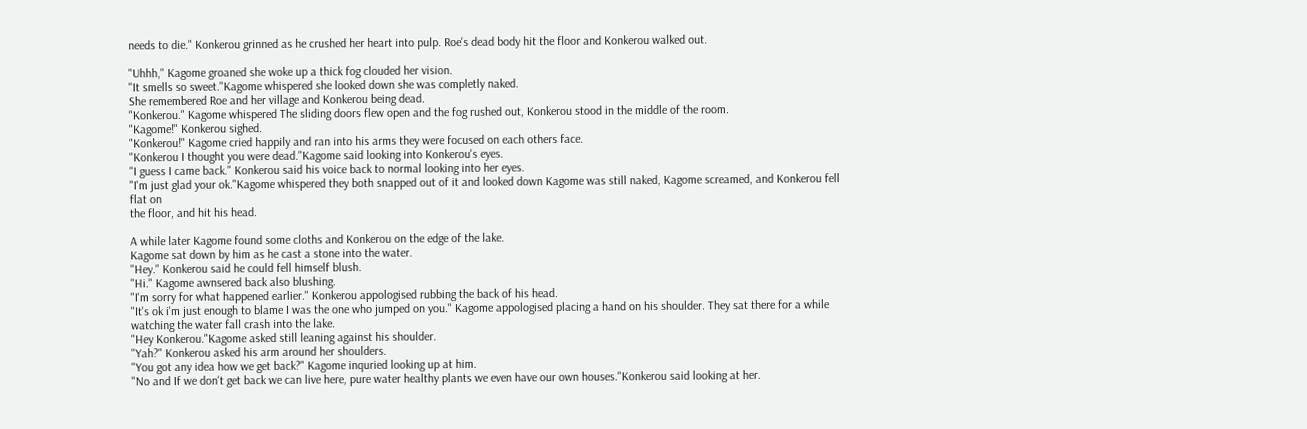needs to die." Konkerou grinned as he crushed her heart into pulp. Roe's dead body hit the floor and Konkerou walked out.

"Uhhh," Kagome groaned she woke up a thick fog clouded her vision.
"It smells so sweet."Kagome whispered she looked down she was completly naked.
She remembered Roe and her village and Konkerou being dead.
"Konkerou." Kagome whispered The sliding doors flew open and the fog rushed out, Konkerou stood in the middle of the room.
"Kagome!" Konkerou sighed.
"Konkerou!" Kagome cried happily and ran into his arms they were focused on each others face.
"Konkerou I thought you were dead."Kagome said looking into Konkerou's eyes.
"I guess I came back." Konkerou said his voice back to normal looking into her eyes.
"I'm just glad your ok."Kagome whispered they both snapped out of it and looked down Kagome was still naked, Kagome screamed, and Konkerou fell flat on
the floor, and hit his head.

A while later Kagome found some cloths and Konkerou on the edge of the lake.
Kagome sat down by him as he cast a stone into the water.
"Hey." Konkerou said he could fell himself blush.
"Hi." Kagome awnsered back also blushing.
"I'm sorry for what happened earlier." Konkerou appologised rubbing the back of his head.
"It's ok i'm just enough to blame I was the one who jumped on you." Kagome appologised placing a hand on his shoulder. They sat there for a while watching the water fall crash into the lake.
"Hey Konkerou."Kagome asked still leaning against his shoulder.
"Yah?" Konkerou asked his arm around her shoulders.
"You got any idea how we get back?" Kagome inquried looking up at him.
"No and If we don't get back we can live here, pure water healthy plants we even have our own houses."Konkerou said looking at her.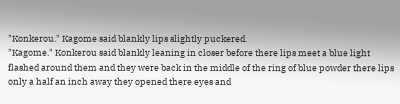"Konkerou." Kagome said blankly lips slightly puckered.
"Kagome." Konkerou said blankly leaning in closer before there lips meet a blue light flashed around them and they were back in the middle of the ring of blue powder there lips only a half an inch away they opened there eyes and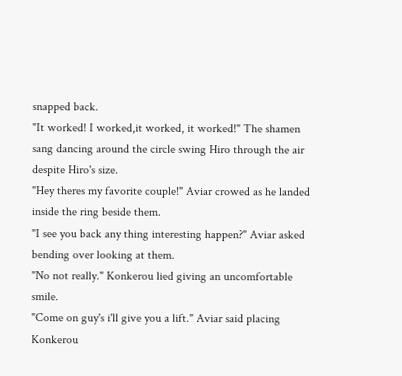snapped back.
"It worked! I worked,it worked, it worked!" The shamen sang dancing around the circle swing Hiro through the air despite Hiro's size.
"Hey theres my favorite couple!" Aviar crowed as he landed inside the ring beside them.
"I see you back any thing interesting happen?" Aviar asked bending over looking at them.
"No not really." Konkerou lied giving an uncomfortable smile.
"Come on guy's i'll give you a lift." Aviar said placing Konkerou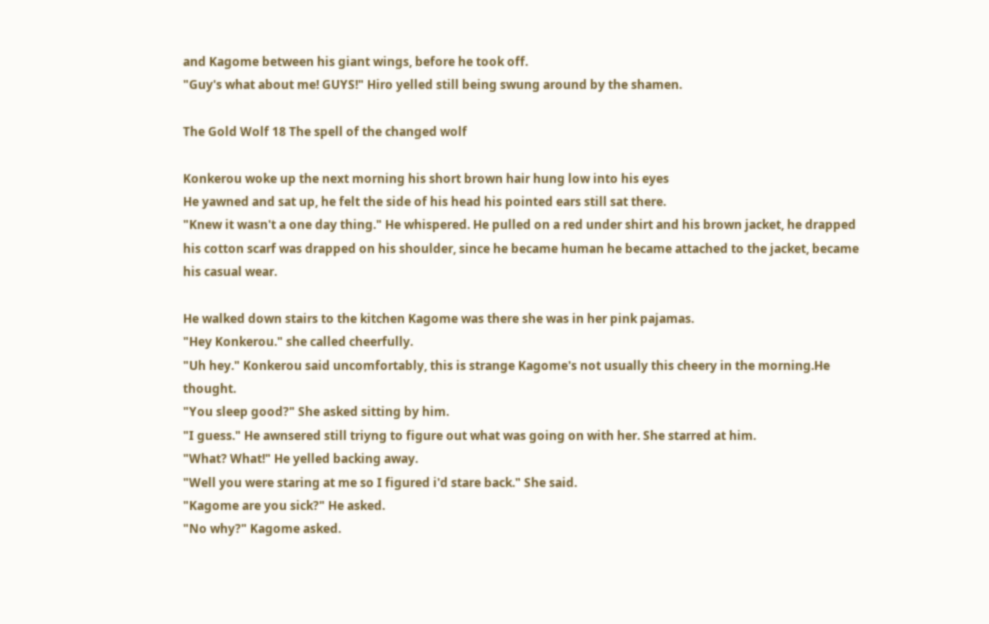and Kagome between his giant wings, before he took off.
"Guy's what about me! GUYS!" Hiro yelled still being swung around by the shamen.

The Gold Wolf 18 The spell of the changed wolf

Konkerou woke up the next morning his short brown hair hung low into his eyes
He yawned and sat up, he felt the side of his head his pointed ears still sat there.
"Knew it wasn't a one day thing." He whispered. He pulled on a red under shirt and his brown jacket, he drapped his cotton scarf was drapped on his shoulder, since he became human he became attached to the jacket, became his casual wear.

He walked down stairs to the kitchen Kagome was there she was in her pink pajamas.
"Hey Konkerou." she called cheerfully.
"Uh hey." Konkerou said uncomfortably, this is strange Kagome's not usually this cheery in the morning.He thought.
"You sleep good?" She asked sitting by him.
"I guess." He awnsered still triyng to figure out what was going on with her. She starred at him.
"What? What!" He yelled backing away.
"Well you were staring at me so I figured i'd stare back." She said.
"Kagome are you sick?" He asked.
"No why?" Kagome asked.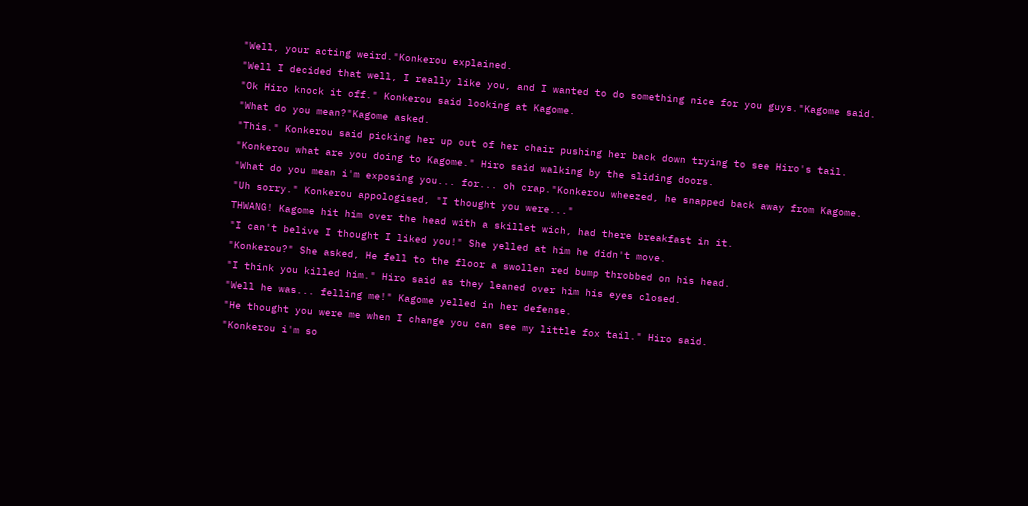"Well, your acting weird."Konkerou explained.
"Well I decided that well, I really like you, and I wanted to do something nice for you guys."Kagome said.
"Ok Hiro knock it off." Konkerou said looking at Kagome.
"What do you mean?"Kagome asked.
"This." Konkerou said picking her up out of her chair pushing her back down trying to see Hiro's tail.
"Konkerou what are you doing to Kagome." Hiro said walking by the sliding doors.
"What do you mean i'm exposing you... for... oh crap."Konkerou wheezed, he snapped back away from Kagome.
"Uh sorry." Konkerou appologised, "I thought you were..."
THWANG! Kagome hit him over the head with a skillet wich, had there breakfast in it.
"I can't belive I thought I liked you!" She yelled at him he didn't move.
"Konkerou?" She asked, He fell to the floor a swollen red bump throbbed on his head.
"I think you killed him." Hiro said as they leaned over him his eyes closed.
"Well he was... felling me!" Kagome yelled in her defense.
"He thought you were me when I change you can see my little fox tail." Hiro said.
"Konkerou i'm so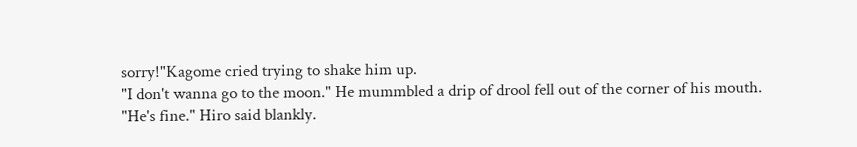sorry!"Kagome cried trying to shake him up.
"I don't wanna go to the moon." He mummbled a drip of drool fell out of the corner of his mouth.
"He's fine." Hiro said blankly.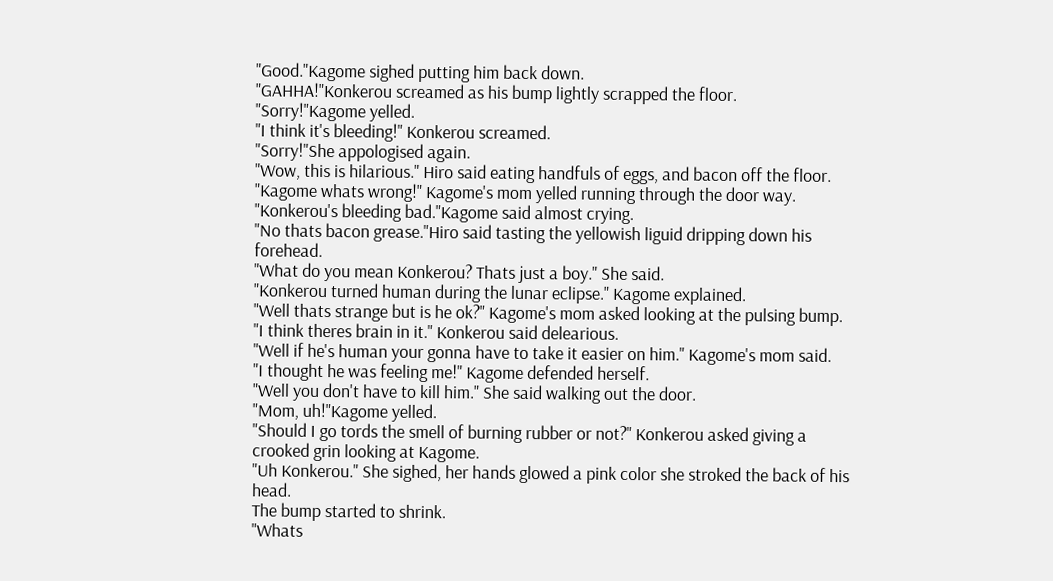"Good."Kagome sighed putting him back down.
"GAHHA!"Konkerou screamed as his bump lightly scrapped the floor.
"Sorry!"Kagome yelled.
"I think it's bleeding!" Konkerou screamed.
"Sorry!"She appologised again.
"Wow, this is hilarious." Hiro said eating handfuls of eggs, and bacon off the floor.
"Kagome whats wrong!" Kagome's mom yelled running through the door way.
"Konkerou's bleeding bad."Kagome said almost crying.
"No thats bacon grease."Hiro said tasting the yellowish liguid dripping down his forehead.
"What do you mean Konkerou? Thats just a boy." She said.
"Konkerou turned human during the lunar eclipse." Kagome explained.
"Well thats strange but is he ok?" Kagome's mom asked looking at the pulsing bump.
"I think theres brain in it." Konkerou said delearious.
"Well if he's human your gonna have to take it easier on him." Kagome's mom said.
"I thought he was feeling me!" Kagome defended herself.
"Well you don't have to kill him." She said walking out the door.
"Mom, uh!"Kagome yelled.
"Should I go tords the smell of burning rubber or not?" Konkerou asked giving a crooked grin looking at Kagome.
"Uh Konkerou." She sighed, her hands glowed a pink color she stroked the back of his head.
The bump started to shrink.
"Whats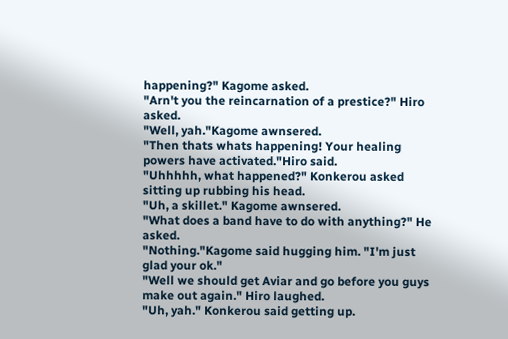happening?" Kagome asked.
"Arn't you the reincarnation of a prestice?" Hiro asked.
"Well, yah."Kagome awnsered.
"Then thats whats happening! Your healing powers have activated."Hiro said.
"Uhhhhh, what happened?" Konkerou asked sitting up rubbing his head.
"Uh, a skillet." Kagome awnsered.
"What does a band have to do with anything?" He asked.
"Nothing."Kagome said hugging him. "I'm just glad your ok."
"Well we should get Aviar and go before you guys make out again." Hiro laughed.
"Uh, yah." Konkerou said getting up.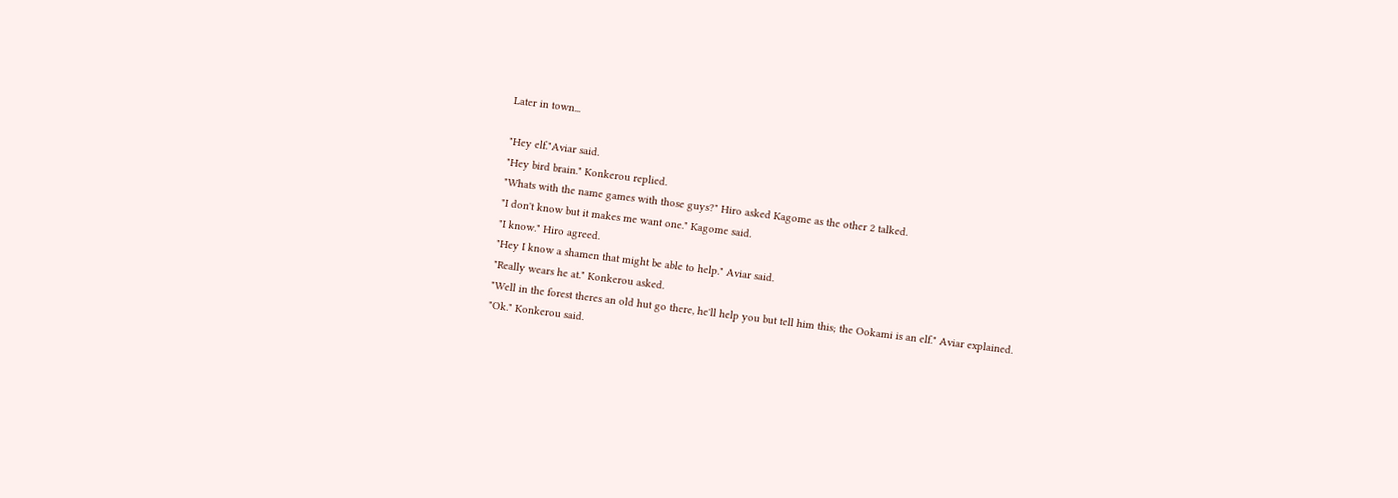Later in town...

"Hey elf."Aviar said.
"Hey bird brain." Konkerou replied.
"Whats with the name games with those guys?" Hiro asked Kagome as the other 2 talked.
"I don't know but it makes me want one." Kagome said.
"I know." Hiro agreed.
"Hey I know a shamen that might be able to help." Aviar said.
"Really wears he at." Konkerou asked.
"Well in the forest theres an old hut go there, he'll help you but tell him this; the Ookami is an elf." Aviar explained.
"Ok." Konkerou said.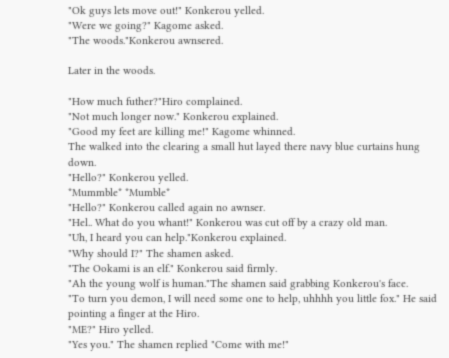"Ok guys lets move out!" Konkerou yelled.
"Were we going?" Kagome asked.
"The woods."Konkerou awnsered.

Later in the woods.

"How much futher?"Hiro complained.
"Not much longer now." Konkerou explained.
"Good my feet are killing me!" Kagome whinned.
The walked into the clearing a small hut layed there navy blue curtains hung down.
"Hello?" Konkerou yelled.
*Mummble* *Mumble*
"Hello?" Konkerou called again no awnser.
"Hel.. What do you whant!" Konkerou was cut off by a crazy old man.
"Uh, I heard you can help."Konkerou explained.
"Why should I?" The shamen asked.
"The Ookami is an elf." Konkerou said firmly.
"Ah the young wolf is human."The shamen said grabbing Konkerou's face.
"To turn you demon, I will need some one to help, uhhhh you little fox." He said pointing a finger at the Hiro.
"ME?" Hiro yelled.
"Yes you." The shamen replied "Come with me!"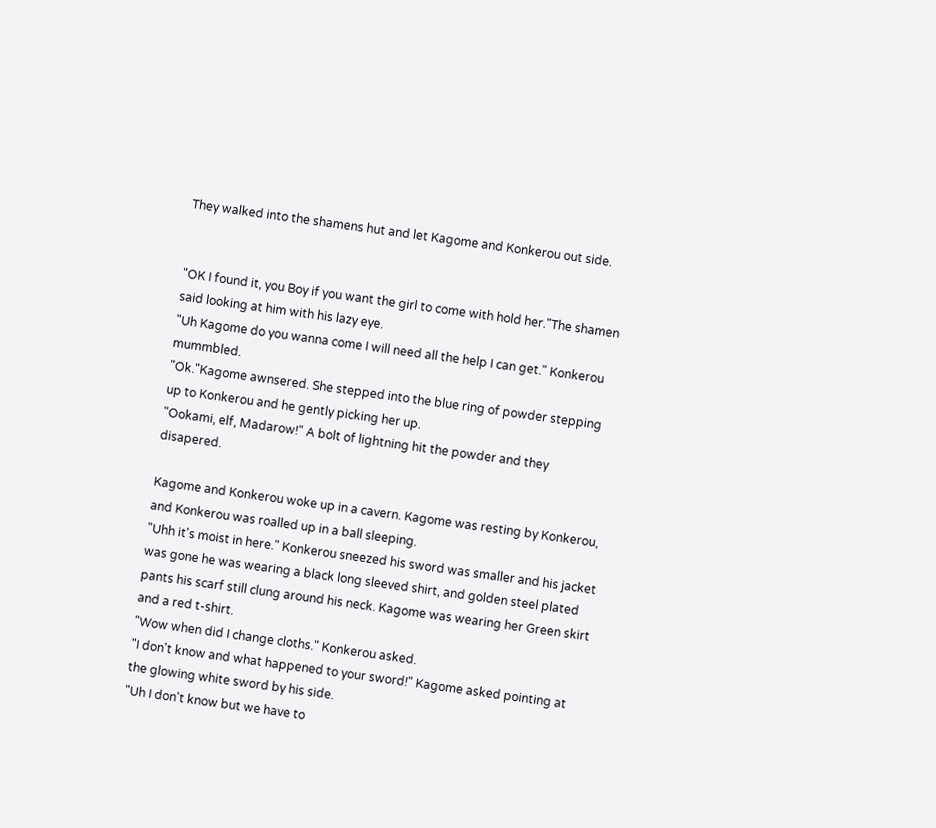They walked into the shamens hut and let Kagome and Konkerou out side.


"OK I found it, you Boy if you want the girl to come with hold her."The shamen said looking at him with his lazy eye.
"Uh Kagome do you wanna come I will need all the help I can get." Konkerou mummbled.
"Ok."Kagome awnsered. She stepped into the blue ring of powder stepping up to Konkerou and he gently picking her up.
"Ookami, elf, Madarow!" A bolt of lightning hit the powder and they disapered.

Kagome and Konkerou woke up in a cavern. Kagome was resting by Konkerou, and Konkerou was roalled up in a ball sleeping.
"Uhh it's moist in here." Konkerou sneezed his sword was smaller and his jacket was gone he was wearing a black long sleeved shirt, and golden steel plated pants his scarf still clung around his neck. Kagome was wearing her Green skirt and a red t-shirt.
"Wow when did I change cloths." Konkerou asked.
"I don't know and what happened to your sword!" Kagome asked pointing at the glowing white sword by his side.
"Uh I don't know but we have to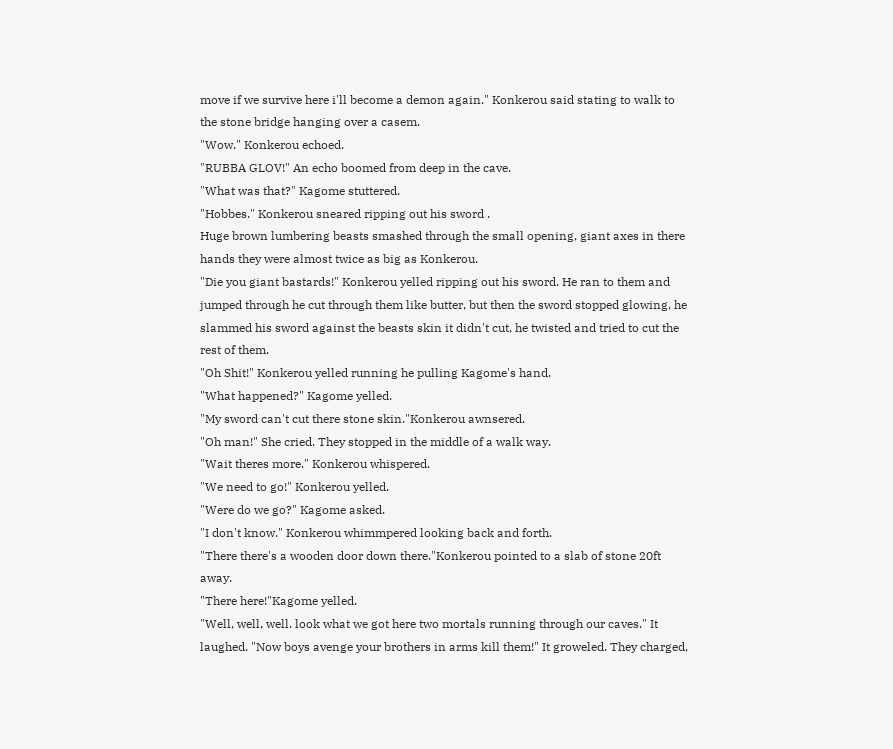move if we survive here i'll become a demon again." Konkerou said stating to walk to the stone bridge hanging over a casem.
"Wow." Konkerou echoed.
"RUBBA GLOV!" An echo boomed from deep in the cave.
"What was that?" Kagome stuttered.
"Hobbes." Konkerou sneared ripping out his sword .
Huge brown lumbering beasts smashed through the small opening, giant axes in there hands they were almost twice as big as Konkerou.
"Die you giant bastards!" Konkerou yelled ripping out his sword. He ran to them and jumped through he cut through them like butter, but then the sword stopped glowing, he slammed his sword against the beasts skin it didn't cut, he twisted and tried to cut the rest of them.
"Oh Shit!" Konkerou yelled running he pulling Kagome's hand.
"What happened?" Kagome yelled.
"My sword can't cut there stone skin."Konkerou awnsered.
"Oh man!" She cried. They stopped in the middle of a walk way.
"Wait theres more." Konkerou whispered.
"We need to go!" Konkerou yelled.
"Were do we go?" Kagome asked.
"I don't know." Konkerou whimmpered looking back and forth.
"There there's a wooden door down there."Konkerou pointed to a slab of stone 20ft away.
"There here!"Kagome yelled.
"Well, well, well. look what we got here two mortals running through our caves." It laughed. "Now boys avenge your brothers in arms kill them!" It groweled. They charged,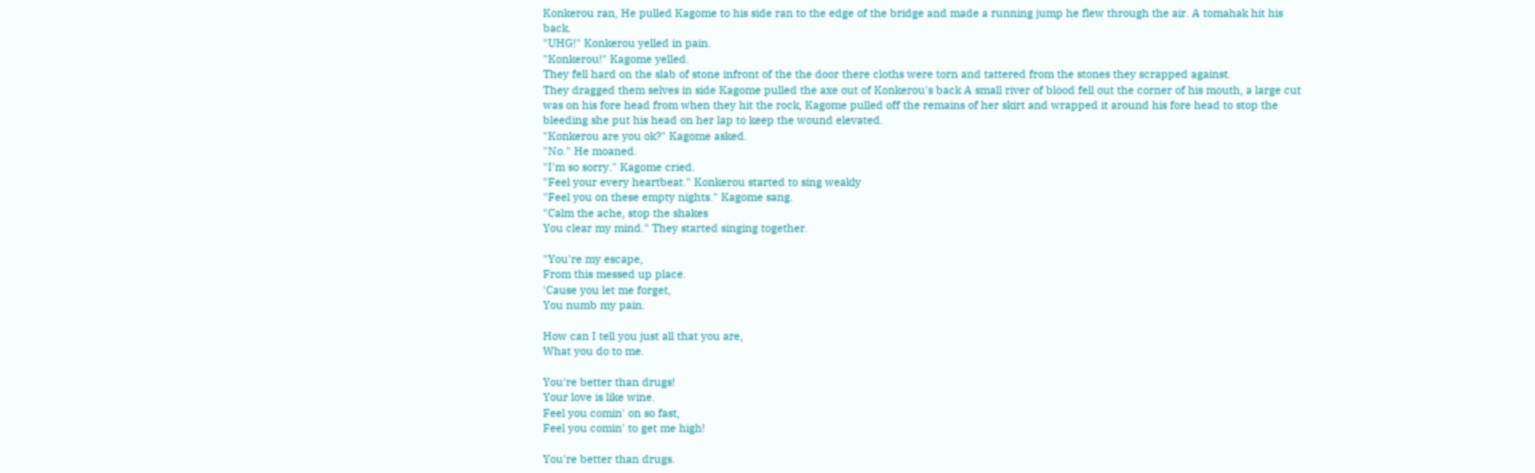Konkerou ran, He pulled Kagome to his side ran to the edge of the bridge and made a running jump he flew through the air. A tomahak hit his back.
"UHG!" Konkerou yelled in pain.
"Konkerou!" Kagome yelled.
They fell hard on the slab of stone infront of the the door there cloths were torn and tattered from the stones they scrapped against.
They dragged them selves in side Kagome pulled the axe out of Konkerou's back A small river of blood fell out the corner of his mouth, a large cut was on his fore head from when they hit the rock, Kagome pulled off the remains of her skirt and wrapped it around his fore head to stop the bleeding she put his head on her lap to keep the wound elevated.
"Konkerou are you ok?" Kagome asked.
"No." He moaned.
"I'm so sorry." Kagome cried.
"Feel your every heartbeat." Konkerou started to sing weakly
"Feel you on these empty nights." Kagome sang.
"Calm the ache, stop the shakes
You clear my mind." They started singing together.

"You're my escape,
From this messed up place.
'Cause you let me forget,
You numb my pain.

How can I tell you just all that you are,
What you do to me.

You're better than drugs!
Your love is like wine.
Feel you comin' on so fast,
Feel you comin' to get me high!

You're better than drugs.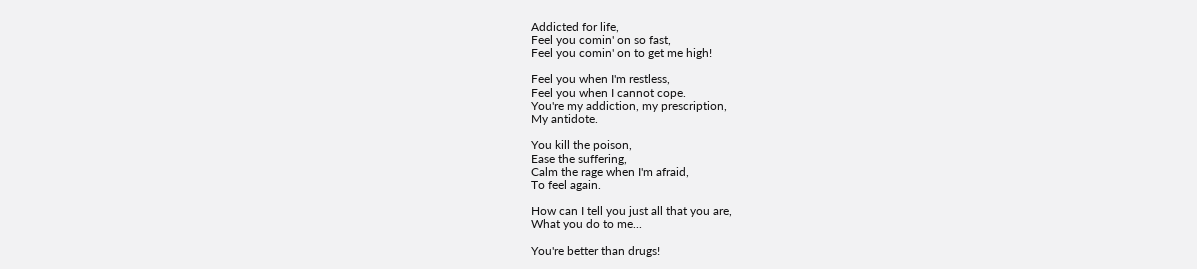Addicted for life,
Feel you comin' on so fast,
Feel you comin' on to get me high!

Feel you when I'm restless,
Feel you when I cannot cope.
You're my addiction, my prescription,
My antidote.

You kill the poison,
Ease the suffering,
Calm the rage when I'm afraid,
To feel again.

How can I tell you just all that you are,
What you do to me...

You're better than drugs!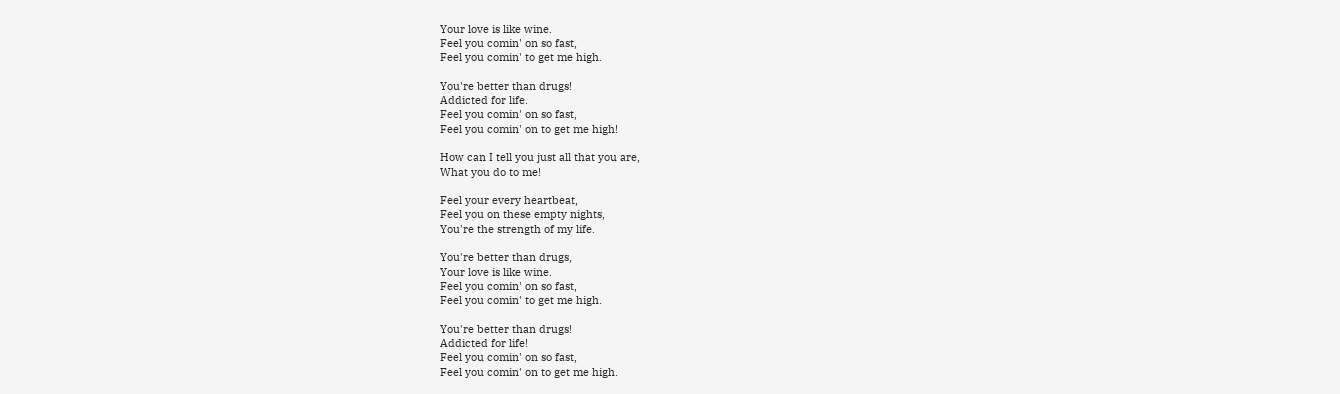Your love is like wine.
Feel you comin' on so fast,
Feel you comin' to get me high.

You're better than drugs!
Addicted for life.
Feel you comin' on so fast,
Feel you comin' on to get me high!

How can I tell you just all that you are,
What you do to me!

Feel your every heartbeat,
Feel you on these empty nights,
You're the strength of my life.

You're better than drugs,
Your love is like wine.
Feel you comin' on so fast,
Feel you comin' to get me high.

You're better than drugs!
Addicted for life!
Feel you comin' on so fast,
Feel you comin' on to get me high.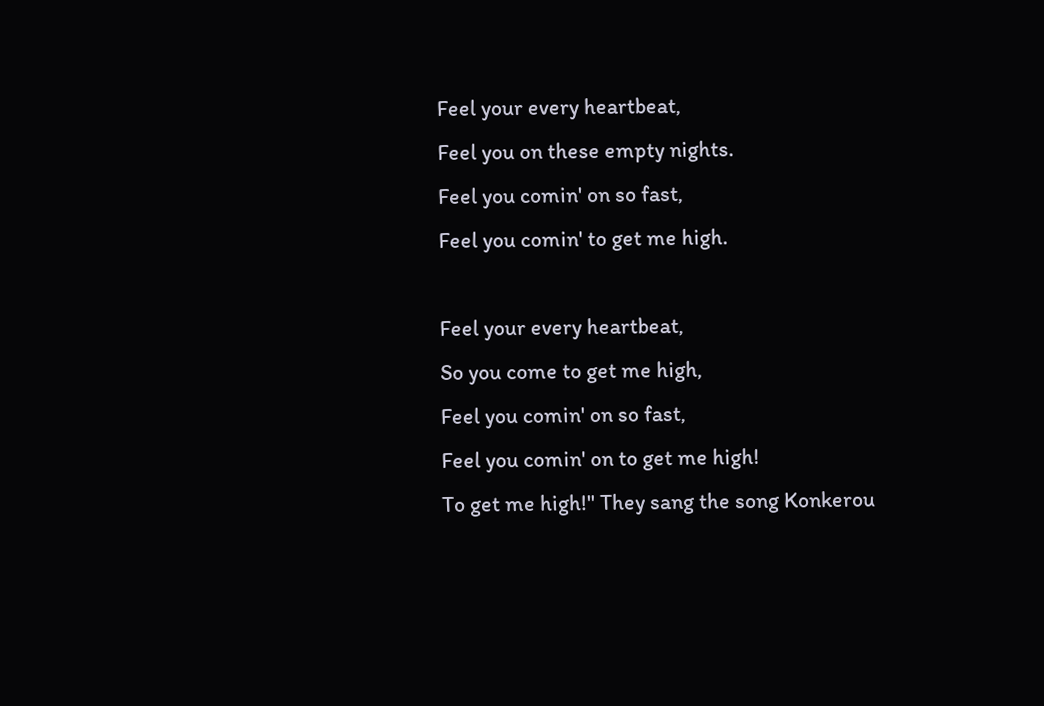Feel your every heartbeat,
Feel you on these empty nights.
Feel you comin' on so fast,
Feel you comin' to get me high.

Feel your every heartbeat,
So you come to get me high,
Feel you comin' on so fast,
Feel you comin' on to get me high!
To get me high!" They sang the song Konkerou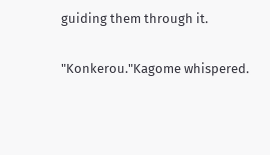guiding them through it.

"Konkerou."Kagome whispered.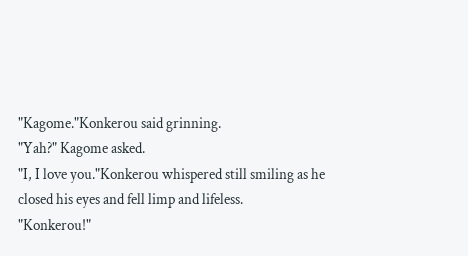"Kagome."Konkerou said grinning.
"Yah?" Kagome asked.
"I, I love you."Konkerou whispered still smiling as he closed his eyes and fell limp and lifeless.
"Konkerou!"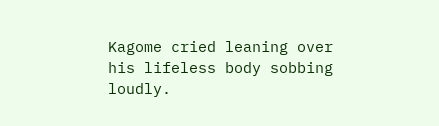Kagome cried leaning over his lifeless body sobbing loudly.